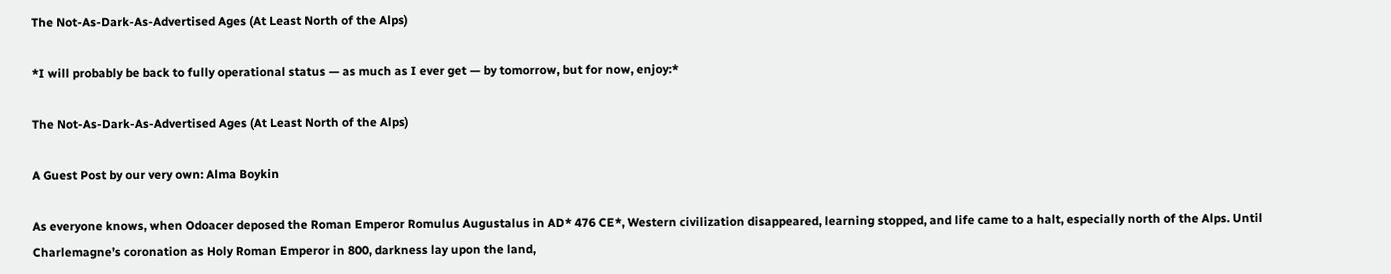The Not-As-Dark-As-Advertised Ages (At Least North of the Alps)

*I will probably be back to fully operational status — as much as I ever get — by tomorrow, but for now, enjoy:*

The Not-As-Dark-As-Advertised Ages (At Least North of the Alps)

A Guest Post by our very own: Alma Boykin

As everyone knows, when Odoacer deposed the Roman Emperor Romulus Augustalus in AD* 476 CE*, Western civilization disappeared, learning stopped, and life came to a halt, especially north of the Alps. Until Charlemagne’s coronation as Holy Roman Emperor in 800, darkness lay upon the land,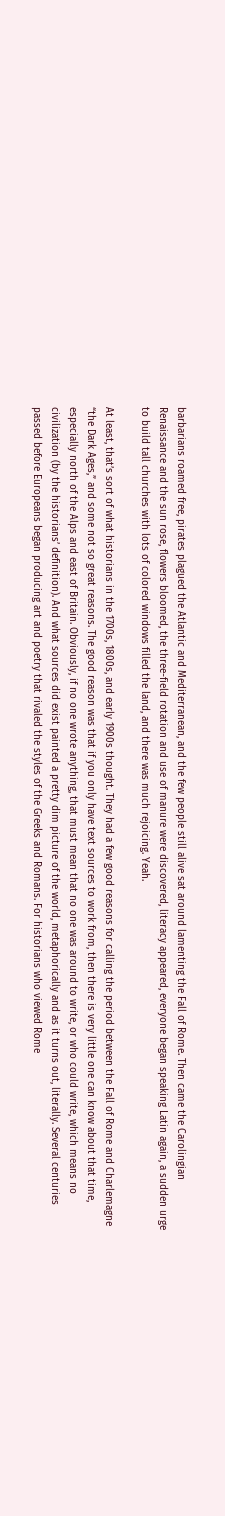barbarians roamed free, pirates plagued the Atlantic and Mediterranean, and the few people still alive sat around lamenting the Fall of Rome. Then came the Carolingian Renaissance and the sun rose, flowers bloomed, the three-field rotation and use of manure were discovered, literacy appeared, everyone began speaking Latin again, a sudden urge to build tall churches with lots of colored windows filled the land, and there was much rejoicing. Yeah.

At least, that’s sort of what historians in the 1700s, 1800s, and early 1900s thought. They had a few good reasons for calling the period between the Fall of Rome and Charlemagne “the Dark Ages,” and some not so great reasons. The good reason was that if you only have text sources to work from, then there is very little one can know about that time, especially north of the Alps and east of Britain. Obviously, if no one wrote anything, that must mean that no one was around to write, or who could write, which means no civilization (by the historians’ definition). And what sources did exist painted a pretty dim picture of the world, metaphorically and as it turns out, literally. Several centuries passed before Europeans began producing art and poetry that rivaled the styles of the Greeks and Romans. For historians who viewed Rome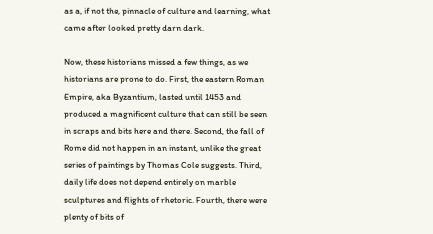as a, if not the, pinnacle of culture and learning, what came after looked pretty darn dark.

Now, these historians missed a few things, as we historians are prone to do. First, the eastern Roman Empire, aka Byzantium, lasted until 1453 and produced a magnificent culture that can still be seen in scraps and bits here and there. Second, the fall of Rome did not happen in an instant, unlike the great series of paintings by Thomas Cole suggests. Third, daily life does not depend entirely on marble sculptures and flights of rhetoric. Fourth, there were plenty of bits of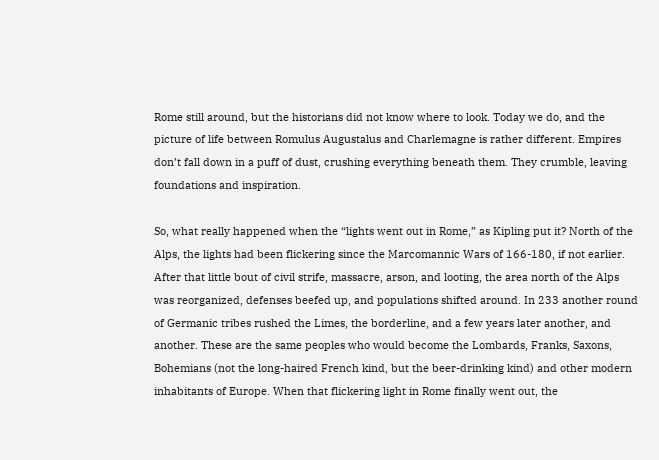Rome still around, but the historians did not know where to look. Today we do, and the picture of life between Romulus Augustalus and Charlemagne is rather different. Empires don’t fall down in a puff of dust, crushing everything beneath them. They crumble, leaving foundations and inspiration.

So, what really happened when the “lights went out in Rome,” as Kipling put it? North of the Alps, the lights had been flickering since the Marcomannic Wars of 166-180, if not earlier. After that little bout of civil strife, massacre, arson, and looting, the area north of the Alps was reorganized, defenses beefed up, and populations shifted around. In 233 another round of Germanic tribes rushed the Limes, the borderline, and a few years later another, and another. These are the same peoples who would become the Lombards, Franks, Saxons, Bohemians (not the long-haired French kind, but the beer-drinking kind) and other modern inhabitants of Europe. When that flickering light in Rome finally went out, the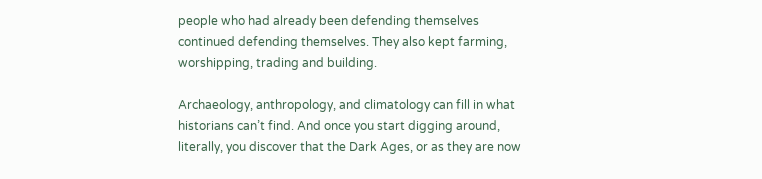people who had already been defending themselves continued defending themselves. They also kept farming, worshipping, trading and building.

Archaeology, anthropology, and climatology can fill in what historians can’t find. And once you start digging around, literally, you discover that the Dark Ages, or as they are now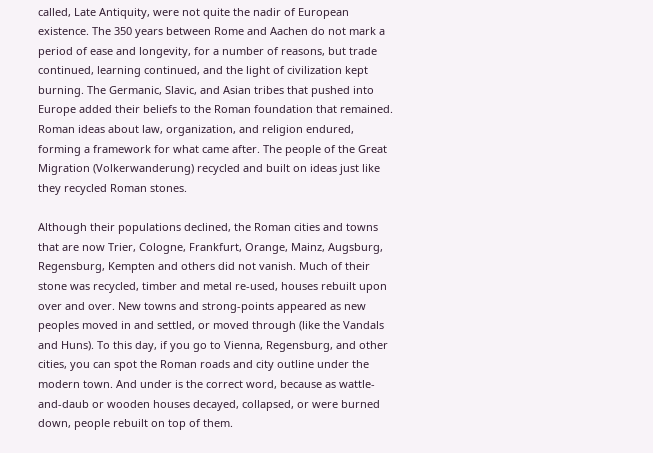called, Late Antiquity, were not quite the nadir of European existence. The 350 years between Rome and Aachen do not mark a period of ease and longevity, for a number of reasons, but trade continued, learning continued, and the light of civilization kept burning. The Germanic, Slavic, and Asian tribes that pushed into Europe added their beliefs to the Roman foundation that remained. Roman ideas about law, organization, and religion endured, forming a framework for what came after. The people of the Great Migration (Volkerwanderung) recycled and built on ideas just like they recycled Roman stones.

Although their populations declined, the Roman cities and towns that are now Trier, Cologne, Frankfurt, Orange, Mainz, Augsburg, Regensburg, Kempten and others did not vanish. Much of their stone was recycled, timber and metal re-used, houses rebuilt upon over and over. New towns and strong-points appeared as new peoples moved in and settled, or moved through (like the Vandals and Huns). To this day, if you go to Vienna, Regensburg, and other cities, you can spot the Roman roads and city outline under the modern town. And under is the correct word, because as wattle-and-daub or wooden houses decayed, collapsed, or were burned down, people rebuilt on top of them.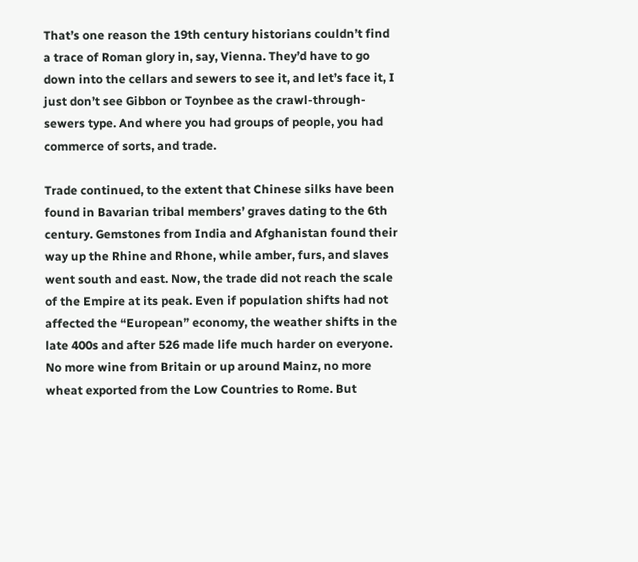That’s one reason the 19th century historians couldn’t find a trace of Roman glory in, say, Vienna. They’d have to go down into the cellars and sewers to see it, and let’s face it, I just don’t see Gibbon or Toynbee as the crawl-through-sewers type. And where you had groups of people, you had commerce of sorts, and trade.

Trade continued, to the extent that Chinese silks have been found in Bavarian tribal members’ graves dating to the 6th century. Gemstones from India and Afghanistan found their way up the Rhine and Rhone, while amber, furs, and slaves went south and east. Now, the trade did not reach the scale of the Empire at its peak. Even if population shifts had not affected the “European” economy, the weather shifts in the late 400s and after 526 made life much harder on everyone. No more wine from Britain or up around Mainz, no more wheat exported from the Low Countries to Rome. But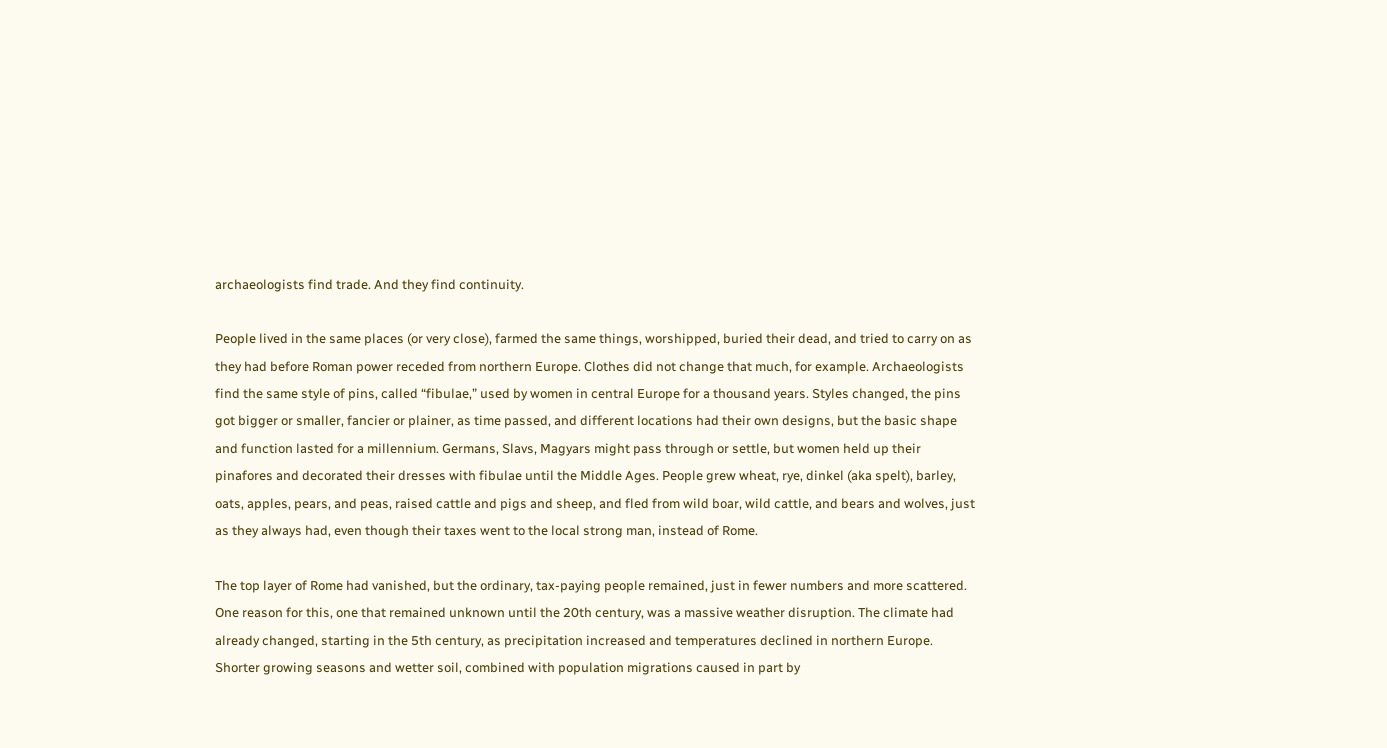archaeologists find trade. And they find continuity.

People lived in the same places (or very close), farmed the same things, worshipped, buried their dead, and tried to carry on as they had before Roman power receded from northern Europe. Clothes did not change that much, for example. Archaeologists find the same style of pins, called “fibulae,” used by women in central Europe for a thousand years. Styles changed, the pins got bigger or smaller, fancier or plainer, as time passed, and different locations had their own designs, but the basic shape and function lasted for a millennium. Germans, Slavs, Magyars might pass through or settle, but women held up their pinafores and decorated their dresses with fibulae until the Middle Ages. People grew wheat, rye, dinkel (aka spelt), barley, oats, apples, pears, and peas, raised cattle and pigs and sheep, and fled from wild boar, wild cattle, and bears and wolves, just as they always had, even though their taxes went to the local strong man, instead of Rome.

The top layer of Rome had vanished, but the ordinary, tax-paying people remained, just in fewer numbers and more scattered. One reason for this, one that remained unknown until the 20th century, was a massive weather disruption. The climate had already changed, starting in the 5th century, as precipitation increased and temperatures declined in northern Europe. Shorter growing seasons and wetter soil, combined with population migrations caused in part by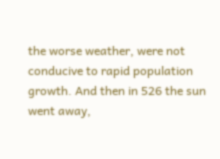the worse weather, were not conducive to rapid population growth. And then in 526 the sun went away,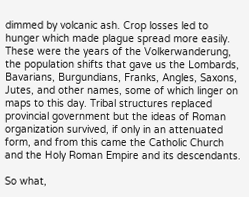dimmed by volcanic ash. Crop losses led to hunger which made plague spread more easily. These were the years of the Volkerwanderung, the population shifts that gave us the Lombards, Bavarians, Burgundians, Franks, Angles, Saxons, Jutes, and other names, some of which linger on maps to this day. Tribal structures replaced provincial government but the ideas of Roman organization survived, if only in an attenuated form, and from this came the Catholic Church and the Holy Roman Empire and its descendants.

So what,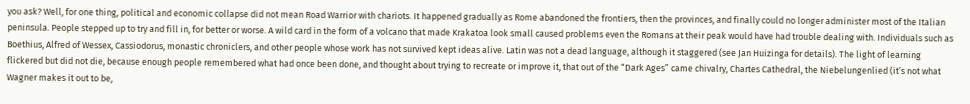you ask? Well, for one thing, political and economic collapse did not mean Road Warrior with chariots. It happened gradually as Rome abandoned the frontiers, then the provinces, and finally could no longer administer most of the Italian peninsula. People stepped up to try and fill in, for better or worse. A wild card in the form of a volcano that made Krakatoa look small caused problems even the Romans at their peak would have had trouble dealing with. Individuals such as Boethius, Alfred of Wessex, Cassiodorus, monastic chroniclers, and other people whose work has not survived kept ideas alive. Latin was not a dead language, although it staggered (see Jan Huizinga for details). The light of learning flickered but did not die, because enough people remembered what had once been done, and thought about trying to recreate or improve it, that out of the “Dark Ages” came chivalry, Chartes Cathedral, the Niebelungenlied (it’s not what Wagner makes it out to be,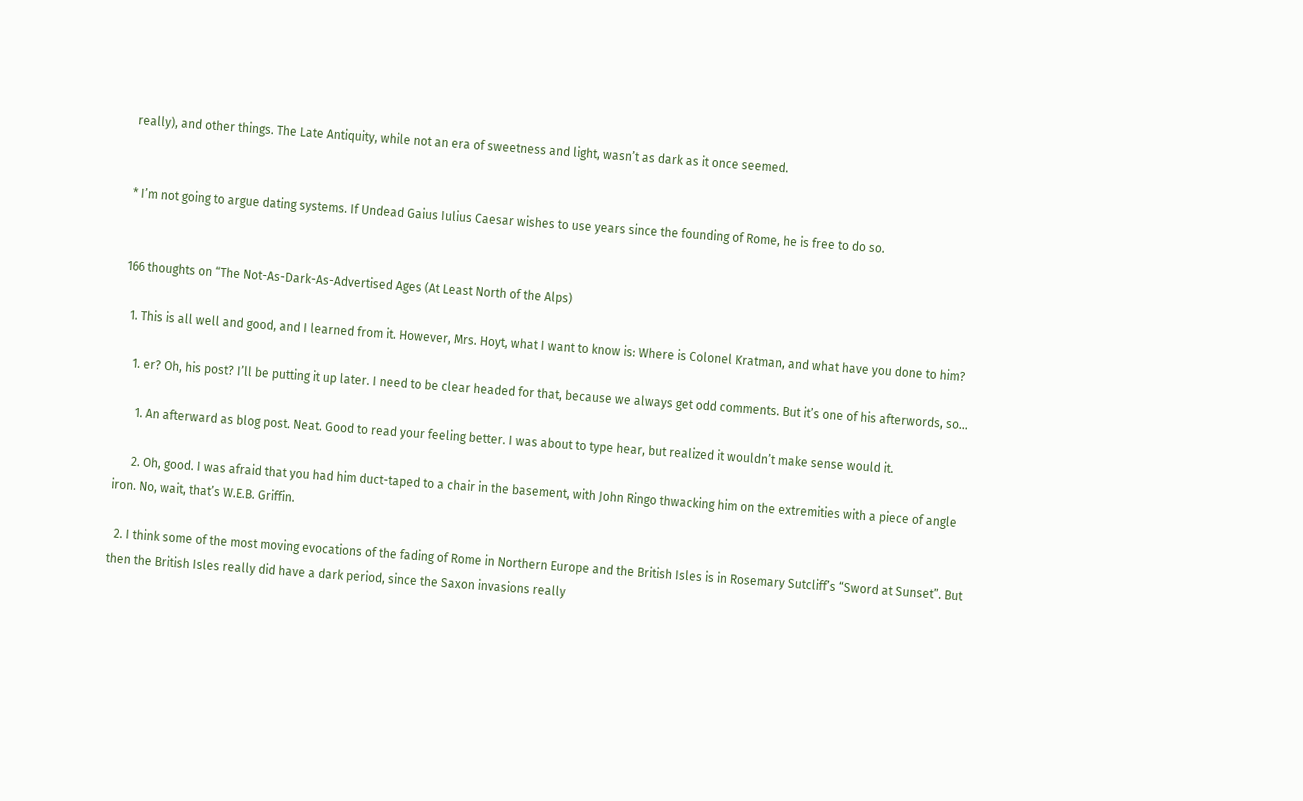really), and other things. The Late Antiquity, while not an era of sweetness and light, wasn’t as dark as it once seemed.


* I’m not going to argue dating systems. If Undead Gaius Iulius Caesar wishes to use years since the founding of Rome, he is free to do so.


166 thoughts on “The Not-As-Dark-As-Advertised Ages (At Least North of the Alps)

  1. This is all well and good, and I learned from it. However, Mrs. Hoyt, what I want to know is: Where is Colonel Kratman, and what have you done to him?

    1. er? Oh, his post? I’ll be putting it up later. I need to be clear headed for that, because we always get odd comments. But it’s one of his afterwords, so…

      1. An afterward as blog post. Neat. Good to read your feeling better. I was about to type hear, but realized it wouldn’t make sense would it.

      2. Oh, good. I was afraid that you had him duct-taped to a chair in the basement, with John Ringo thwacking him on the extremities with a piece of angle iron. No, wait, that’s W.E.B. Griffin.

  2. I think some of the most moving evocations of the fading of Rome in Northern Europe and the British Isles is in Rosemary Sutcliff’s “Sword at Sunset”. But then the British Isles really did have a dark period, since the Saxon invasions really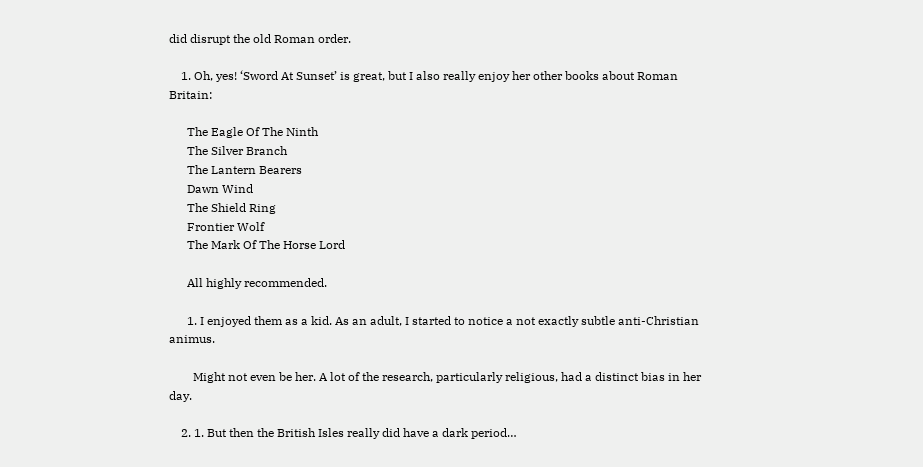did disrupt the old Roman order.

    1. Oh, yes! ‘Sword At Sunset’ is great, but I also really enjoy her other books about Roman Britain:

      The Eagle Of The Ninth
      The Silver Branch
      The Lantern Bearers
      Dawn Wind
      The Shield Ring
      Frontier Wolf
      The Mark Of The Horse Lord

      All highly recommended.

      1. I enjoyed them as a kid. As an adult, I started to notice a not exactly subtle anti-Christian animus.

        Might not even be her. A lot of the research, particularly religious, had a distinct bias in her day.

    2. 1. But then the British Isles really did have a dark period…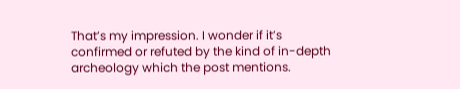That’s my impression. I wonder if it’s confirmed or refuted by the kind of in-depth archeology which the post mentions.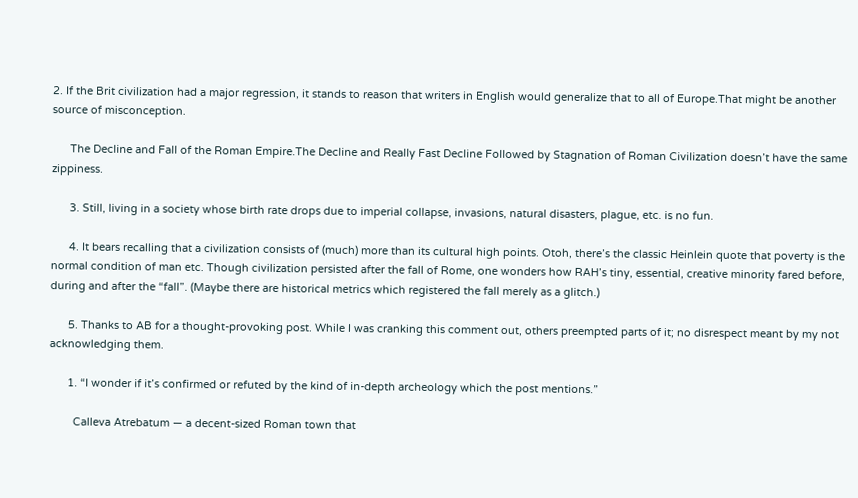2. If the Brit civilization had a major regression, it stands to reason that writers in English would generalize that to all of Europe.That might be another source of misconception.

      The Decline and Fall of the Roman Empire.The Decline and Really Fast Decline Followed by Stagnation of Roman Civilization doesn’t have the same zippiness.

      3. Still, living in a society whose birth rate drops due to imperial collapse, invasions, natural disasters, plague, etc. is no fun.

      4. It bears recalling that a civilization consists of (much) more than its cultural high points. Otoh, there’s the classic Heinlein quote that poverty is the normal condition of man etc. Though civilization persisted after the fall of Rome, one wonders how RAH’s tiny, essential, creative minority fared before, during and after the “fall”. (Maybe there are historical metrics which registered the fall merely as a glitch.)

      5. Thanks to AB for a thought-provoking post. While I was cranking this comment out, others preempted parts of it; no disrespect meant by my not acknowledging them.

      1. “I wonder if it’s confirmed or refuted by the kind of in-depth archeology which the post mentions.”

        Calleva Atrebatum — a decent-sized Roman town that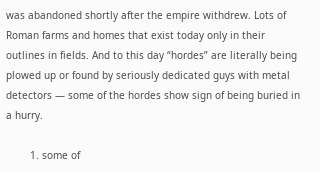was abandoned shortly after the empire withdrew. Lots of Roman farms and homes that exist today only in their outlines in fields. And to this day “hordes” are literally being plowed up or found by seriously dedicated guys with metal detectors — some of the hordes show sign of being buried in a hurry.

        1. some of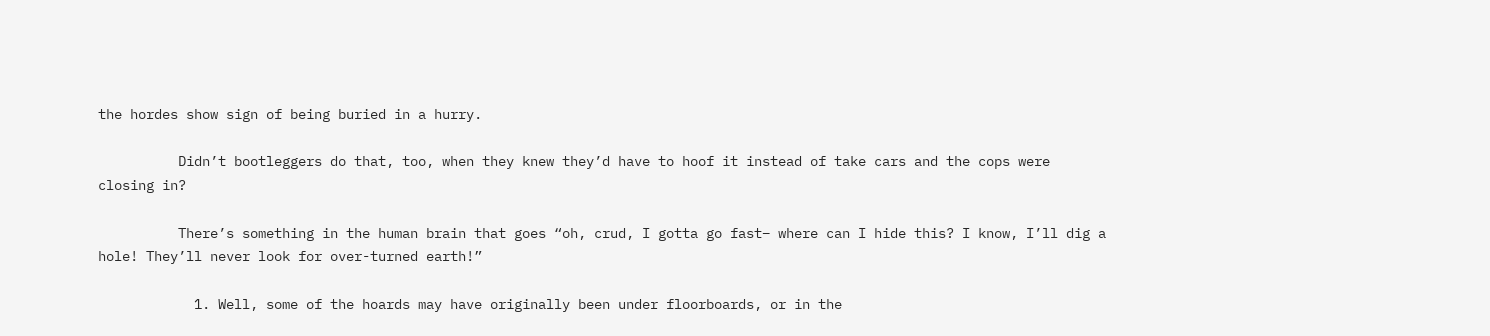the hordes show sign of being buried in a hurry.

          Didn’t bootleggers do that, too, when they knew they’d have to hoof it instead of take cars and the cops were closing in?

          There’s something in the human brain that goes “oh, crud, I gotta go fast– where can I hide this? I know, I’ll dig a hole! They’ll never look for over-turned earth!”

            1. Well, some of the hoards may have originally been under floorboards, or in the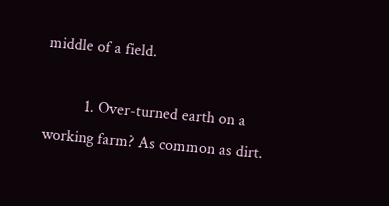middle of a field.

          1. Over-turned earth on a working farm? As common as dirt.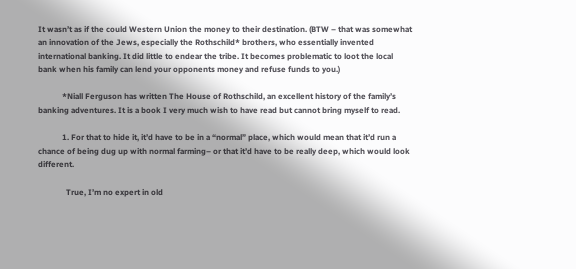It wasn’t as if the could Western Union the money to their destination. (BTW – that was somewhat an innovation of the Jews, especially the Rothschild* brothers, who essentially invented international banking. It did little to endear the tribe. It becomes problematic to loot the local bank when his family can lend your opponents money and refuse funds to you.)

            *Niall Ferguson has written The House of Rothschild, an excellent history of the family’s banking adventures. It is a book I very much wish to have read but cannot bring myself to read.

            1. For that to hide it, it’d have to be in a “normal” place, which would mean that it’d run a chance of being dug up with normal farming– or that it’d have to be really deep, which would look different.

              True, I’m no expert in old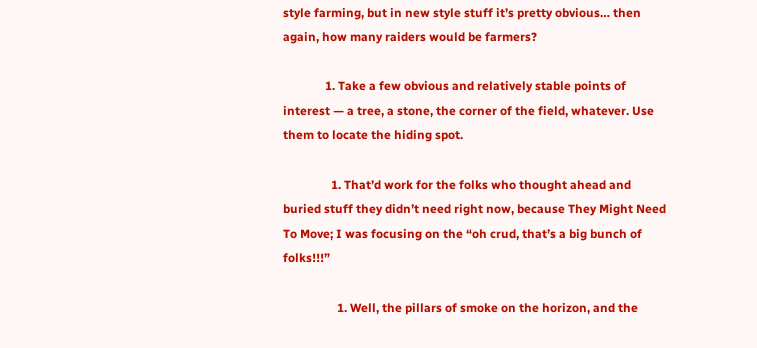style farming, but in new style stuff it’s pretty obvious… then again, how many raiders would be farmers?

              1. Take a few obvious and relatively stable points of interest — a tree, a stone, the corner of the field, whatever. Use them to locate the hiding spot.

                1. That’d work for the folks who thought ahead and buried stuff they didn’t need right now, because They Might Need To Move; I was focusing on the “oh crud, that’s a big bunch of folks!!!”

                  1. Well, the pillars of smoke on the horizon, and the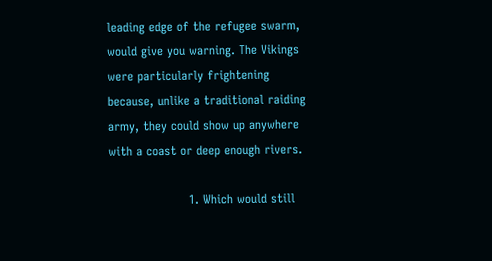leading edge of the refugee swarm, would give you warning. The Vikings were particularly frightening because, unlike a traditional raiding army, they could show up anywhere with a coast or deep enough rivers.

                    1. Which would still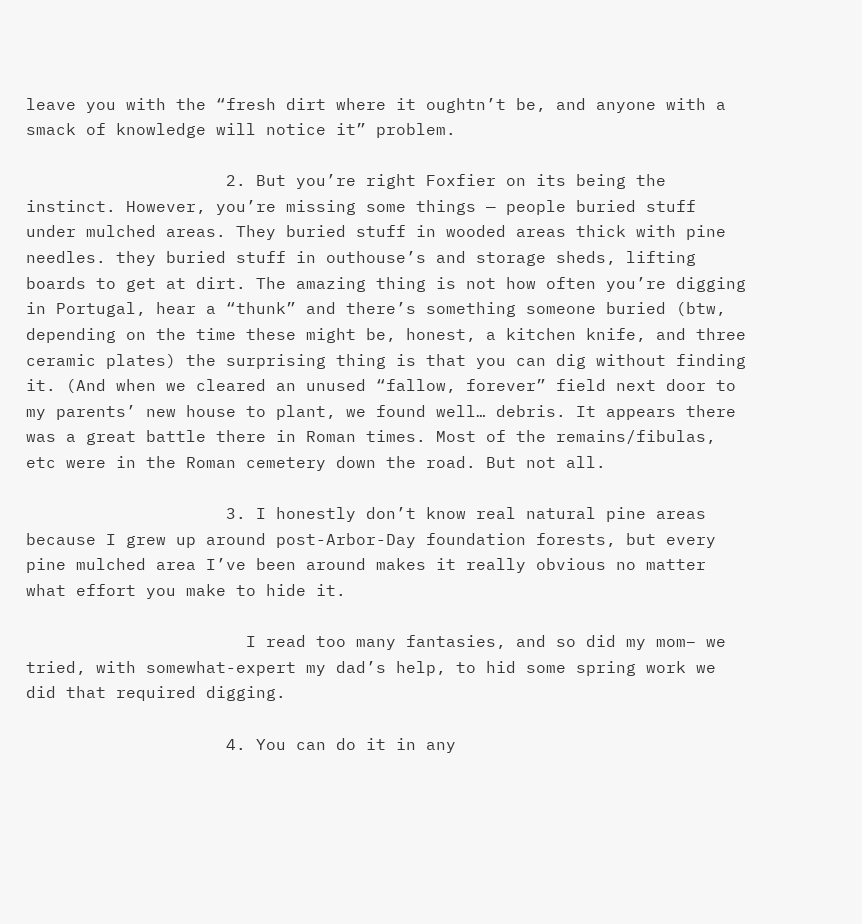leave you with the “fresh dirt where it oughtn’t be, and anyone with a smack of knowledge will notice it” problem.

                    2. But you’re right Foxfier on its being the instinct. However, you’re missing some things — people buried stuff under mulched areas. They buried stuff in wooded areas thick with pine needles. they buried stuff in outhouse’s and storage sheds, lifting boards to get at dirt. The amazing thing is not how often you’re digging in Portugal, hear a “thunk” and there’s something someone buried (btw, depending on the time these might be, honest, a kitchen knife, and three ceramic plates) the surprising thing is that you can dig without finding it. (And when we cleared an unused “fallow, forever” field next door to my parents’ new house to plant, we found well… debris. It appears there was a great battle there in Roman times. Most of the remains/fibulas, etc were in the Roman cemetery down the road. But not all.

                    3. I honestly don’t know real natural pine areas because I grew up around post-Arbor-Day foundation forests, but every pine mulched area I’ve been around makes it really obvious no matter what effort you make to hide it.

                      I read too many fantasies, and so did my mom– we tried, with somewhat-expert my dad’s help, to hid some spring work we did that required digging.

                    4. You can do it in any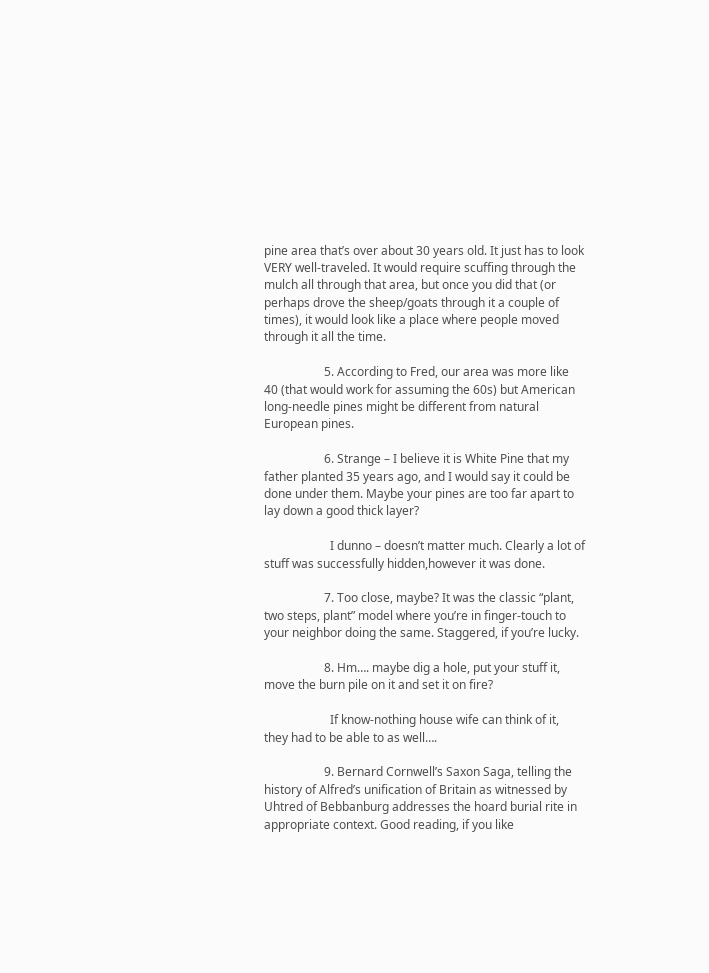pine area that’s over about 30 years old. It just has to look VERY well-traveled. It would require scuffing through the mulch all through that area, but once you did that (or perhaps drove the sheep/goats through it a couple of times), it would look like a place where people moved through it all the time.

                    5. According to Fred, our area was more like 40 (that would work for assuming the 60s) but American long-needle pines might be different from natural European pines.

                    6. Strange – I believe it is White Pine that my father planted 35 years ago, and I would say it could be done under them. Maybe your pines are too far apart to lay down a good thick layer?

                      I dunno – doesn’t matter much. Clearly a lot of stuff was successfully hidden,however it was done.

                    7. Too close, maybe? It was the classic “plant, two steps, plant” model where you’re in finger-touch to your neighbor doing the same. Staggered, if you’re lucky.

                    8. Hm…. maybe dig a hole, put your stuff it, move the burn pile on it and set it on fire?

                      If know-nothing house wife can think of it, they had to be able to as well….

                    9. Bernard Cornwell’s Saxon Saga, telling the history of Alfred’s unification of Britain as witnessed by Uhtred of Bebbanburg addresses the hoard burial rite in appropriate context. Good reading, if you like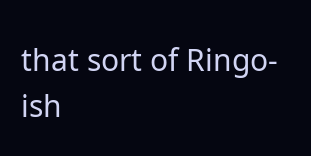that sort of Ringo-ish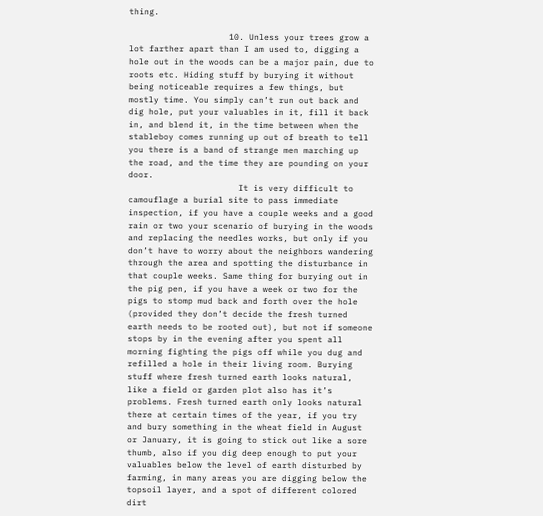thing.

                    10. Unless your trees grow a lot farther apart than I am used to, digging a hole out in the woods can be a major pain, due to roots etc. Hiding stuff by burying it without being noticeable requires a few things, but mostly time. You simply can’t run out back and dig hole, put your valuables in it, fill it back in, and blend it, in the time between when the stableboy comes running up out of breath to tell you there is a band of strange men marching up the road, and the time they are pounding on your door.
                      It is very difficult to camouflage a burial site to pass immediate inspection, if you have a couple weeks and a good rain or two your scenario of burying in the woods and replacing the needles works, but only if you don’t have to worry about the neighbors wandering through the area and spotting the disturbance in that couple weeks. Same thing for burying out in the pig pen, if you have a week or two for the pigs to stomp mud back and forth over the hole (provided they don’t decide the fresh turned earth needs to be rooted out), but not if someone stops by in the evening after you spent all morning fighting the pigs off while you dug and refilled a hole in their living room. Burying stuff where fresh turned earth looks natural, like a field or garden plot also has it’s problems. Fresh turned earth only looks natural there at certain times of the year, if you try and bury something in the wheat field in August or January, it is going to stick out like a sore thumb, also if you dig deep enough to put your valuables below the level of earth disturbed by farming, in many areas you are digging below the topsoil layer, and a spot of different colored dirt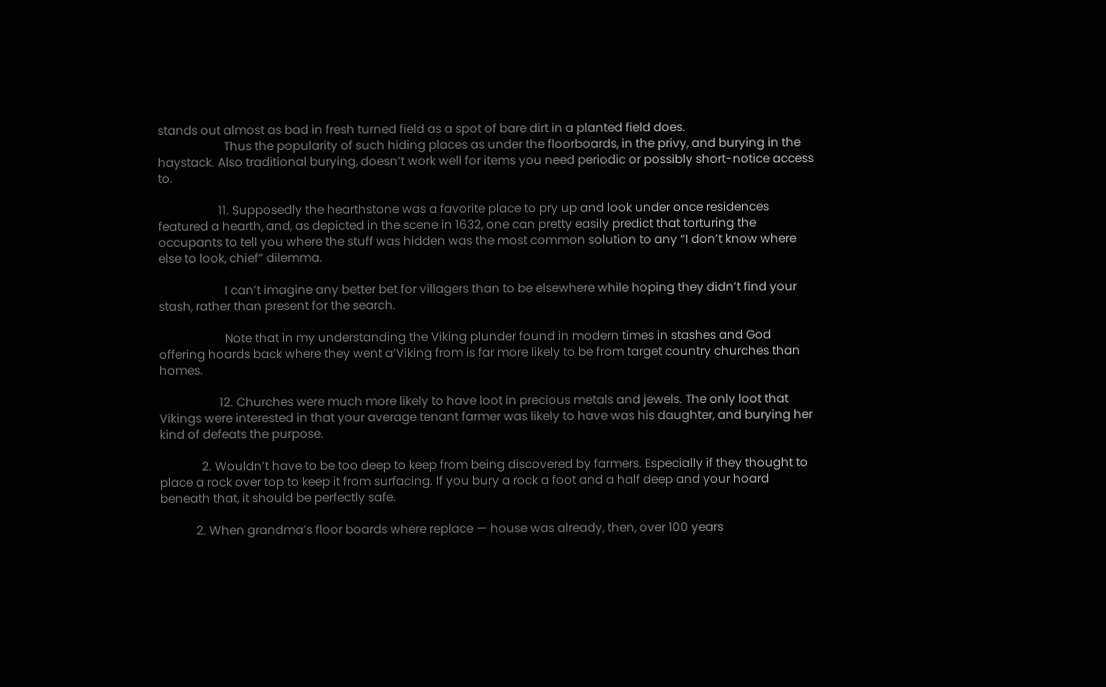stands out almost as bad in fresh turned field as a spot of bare dirt in a planted field does.
                      Thus the popularity of such hiding places as under the floorboards, in the privy, and burying in the haystack. Also traditional burying, doesn’t work well for items you need periodic or possibly short-notice access to.

                    11. Supposedly the hearthstone was a favorite place to pry up and look under once residences featured a hearth, and, as depicted in the scene in 1632, one can pretty easily predict that torturing the occupants to tell you where the stuff was hidden was the most common solution to any “I don’t know where else to look, chief” dilemma.

                      I can’t imagine any better bet for villagers than to be elsewhere while hoping they didn’t find your stash, rather than present for the search.

                      Note that in my understanding the Viking plunder found in modern times in stashes and God offering hoards back where they went a’Viking from is far more likely to be from target country churches than homes.

                    12. Churches were much more likely to have loot in precious metals and jewels. The only loot that Vikings were interested in that your average tenant farmer was likely to have was his daughter, and burying her kind of defeats the purpose.

              2. Wouldn’t have to be too deep to keep from being discovered by farmers. Especially if they thought to place a rock over top to keep it from surfacing. If you bury a rock a foot and a half deep and your hoard beneath that, it should be perfectly safe.

            2. When grandma’s floor boards where replace — house was already, then, over 100 years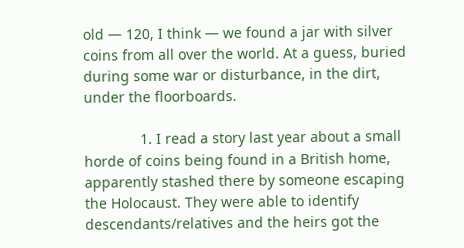old — 120, I think — we found a jar with silver coins from all over the world. At a guess, buried during some war or disturbance, in the dirt, under the floorboards.

              1. I read a story last year about a small horde of coins being found in a British home, apparently stashed there by someone escaping the Holocaust. They were able to identify descendants/relatives and the heirs got the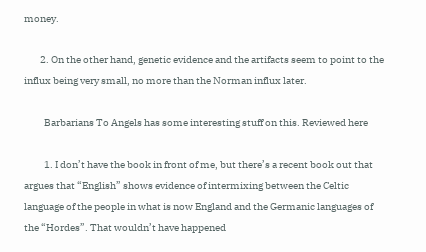money.

        2. On the other hand, genetic evidence and the artifacts seem to point to the influx being very small, no more than the Norman influx later.

          Barbarians To Angels has some interesting stuff on this. Reviewed here

          1. I don’t have the book in front of me, but there’s a recent book out that argues that “English” shows evidence of intermixing between the Celtic language of the people in what is now England and the Germanic languages of the “Hordes”. That wouldn’t have happened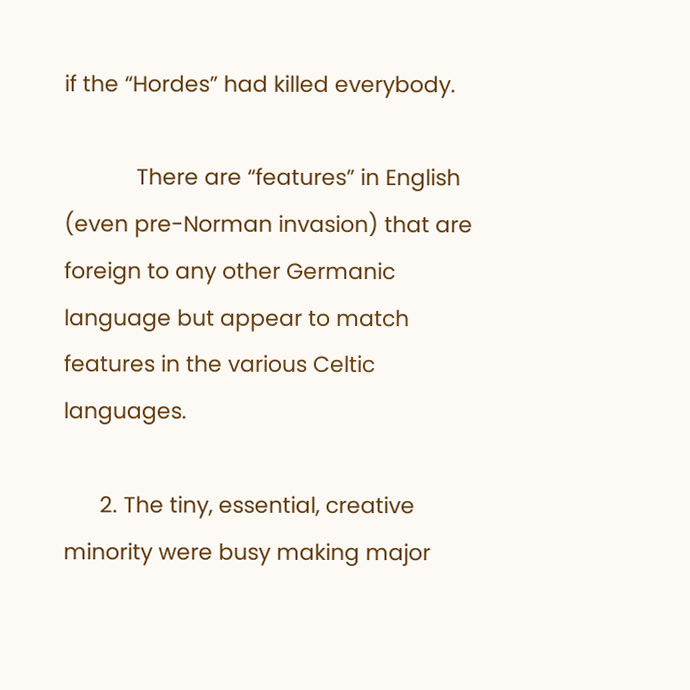if the “Hordes” had killed everybody.

            There are “features” in English (even pre-Norman invasion) that are foreign to any other Germanic language but appear to match features in the various Celtic languages.

      2. The tiny, essential, creative minority were busy making major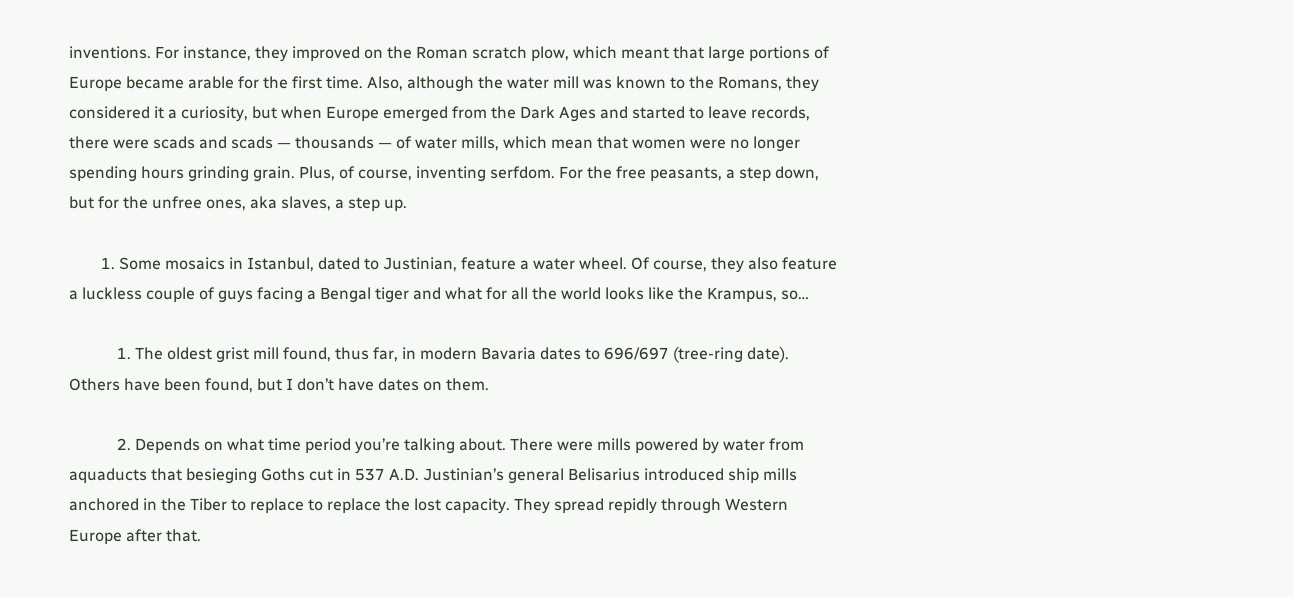inventions. For instance, they improved on the Roman scratch plow, which meant that large portions of Europe became arable for the first time. Also, although the water mill was known to the Romans, they considered it a curiosity, but when Europe emerged from the Dark Ages and started to leave records, there were scads and scads — thousands — of water mills, which mean that women were no longer spending hours grinding grain. Plus, of course, inventing serfdom. For the free peasants, a step down, but for the unfree ones, aka slaves, a step up.

        1. Some mosaics in Istanbul, dated to Justinian, feature a water wheel. Of course, they also feature a luckless couple of guys facing a Bengal tiger and what for all the world looks like the Krampus, so…

            1. The oldest grist mill found, thus far, in modern Bavaria dates to 696/697 (tree-ring date). Others have been found, but I don’t have dates on them.

            2. Depends on what time period you’re talking about. There were mills powered by water from aquaducts that besieging Goths cut in 537 A.D. Justinian’s general Belisarius introduced ship mills anchored in the Tiber to replace to replace the lost capacity. They spread repidly through Western Europe after that.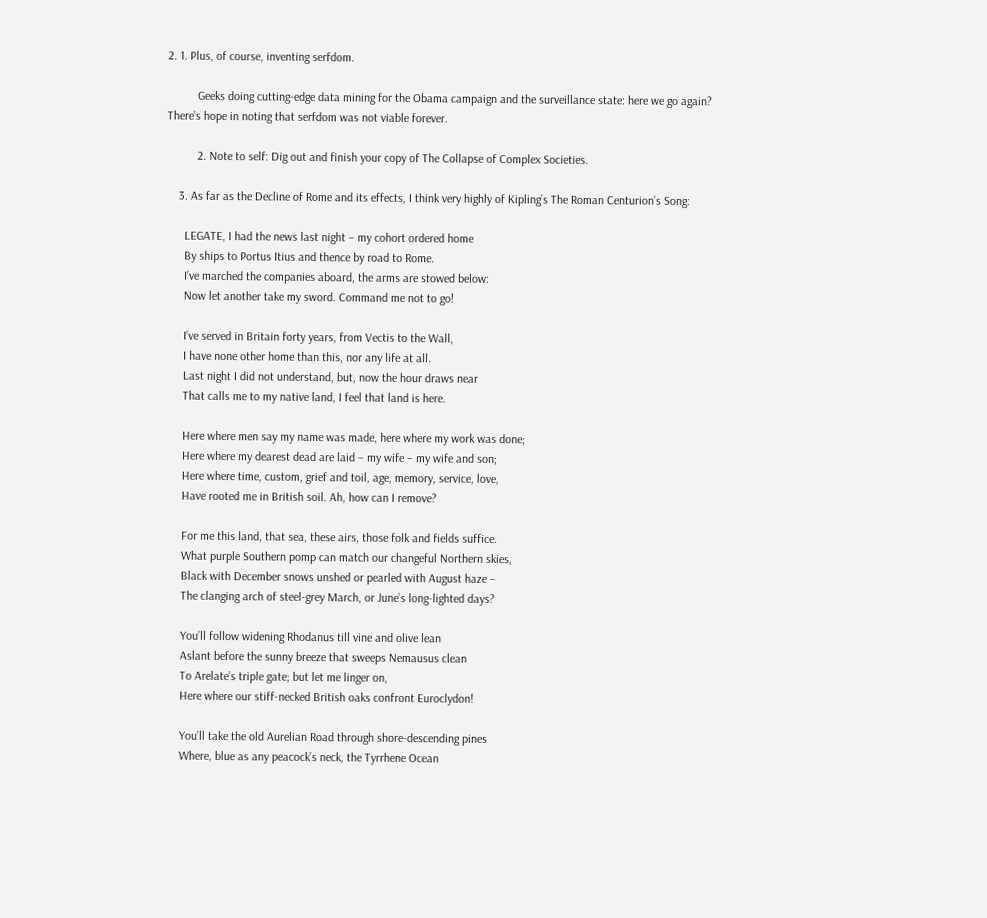2. 1. Plus, of course, inventing serfdom.

          Geeks doing cutting-edge data mining for the Obama campaign and the surveillance state: here we go again? There’s hope in noting that serfdom was not viable forever.

          2. Note to self: Dig out and finish your copy of The Collapse of Complex Societies.

    3. As far as the Decline of Rome and its effects, I think very highly of Kipling’s The Roman Centurion’s Song:

      LEGATE, I had the news last night – my cohort ordered home
      By ships to Portus Itius and thence by road to Rome.
      I’ve marched the companies aboard, the arms are stowed below:
      Now let another take my sword. Command me not to go!

      I’ve served in Britain forty years, from Vectis to the Wall,
      I have none other home than this, nor any life at all.
      Last night I did not understand, but, now the hour draws near
      That calls me to my native land, I feel that land is here.

      Here where men say my name was made, here where my work was done;
      Here where my dearest dead are laid – my wife – my wife and son;
      Here where time, custom, grief and toil, age, memory, service, love,
      Have rooted me in British soil. Ah, how can I remove?

      For me this land, that sea, these airs, those folk and fields suffice.
      What purple Southern pomp can match our changeful Northern skies,
      Black with December snows unshed or pearled with August haze –
      The clanging arch of steel-grey March, or June’s long-lighted days?

      You’ll follow widening Rhodanus till vine and olive lean
      Aslant before the sunny breeze that sweeps Nemausus clean
      To Arelate’s triple gate; but let me linger on,
      Here where our stiff-necked British oaks confront Euroclydon!

      You’ll take the old Aurelian Road through shore-descending pines
      Where, blue as any peacock’s neck, the Tyrrhene Ocean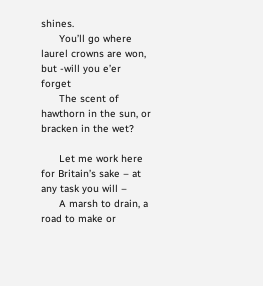shines.
      You’ll go where laurel crowns are won, but -will you e’er forget
      The scent of hawthorn in the sun, or bracken in the wet?

      Let me work here for Britain’s sake – at any task you will –
      A marsh to drain, a road to make or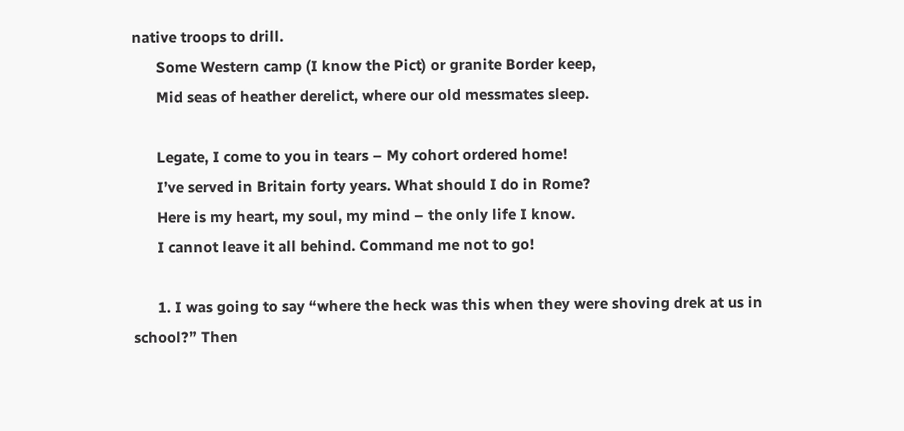native troops to drill.
      Some Western camp (I know the Pict) or granite Border keep,
      Mid seas of heather derelict, where our old messmates sleep.

      Legate, I come to you in tears – My cohort ordered home!
      I’ve served in Britain forty years. What should I do in Rome?
      Here is my heart, my soul, my mind – the only life I know.
      I cannot leave it all behind. Command me not to go!

      1. I was going to say “where the heck was this when they were shoving drek at us in school?” Then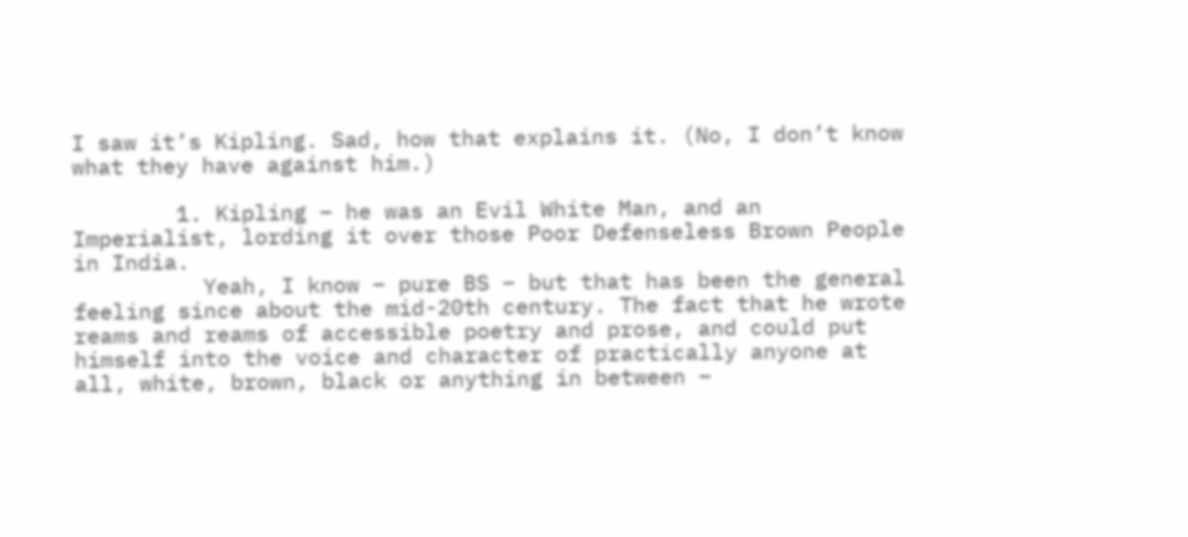I saw it’s Kipling. Sad, how that explains it. (No, I don’t know what they have against him.)

        1. Kipling – he was an Evil White Man, and an Imperialist, lording it over those Poor Defenseless Brown People in India.
          Yeah, I know – pure BS – but that has been the general feeling since about the mid-20th century. The fact that he wrote reams and reams of accessible poetry and prose, and could put himself into the voice and character of practically anyone at all, white, brown, black or anything in between –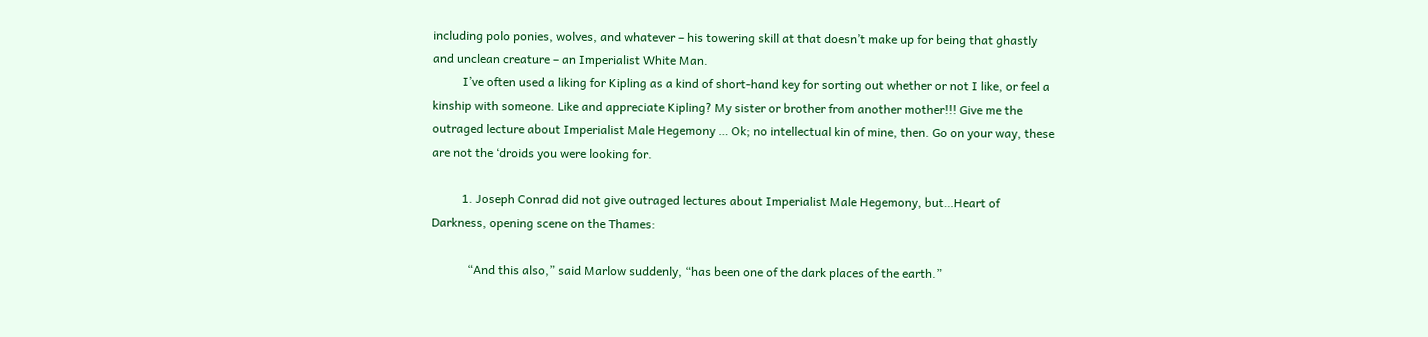including polo ponies, wolves, and whatever – his towering skill at that doesn’t make up for being that ghastly and unclean creature – an Imperialist White Man.
          I’ve often used a liking for Kipling as a kind of short-hand key for sorting out whether or not I like, or feel a kinship with someone. Like and appreciate Kipling? My sister or brother from another mother!!! Give me the outraged lecture about Imperialist Male Hegemony … Ok; no intellectual kin of mine, then. Go on your way, these are not the ‘droids you were looking for.

          1. Joseph Conrad did not give outraged lectures about Imperialist Male Hegemony, but…Heart of Darkness, opening scene on the Thames:

            “And this also,” said Marlow suddenly, “has been one of the dark places of the earth.”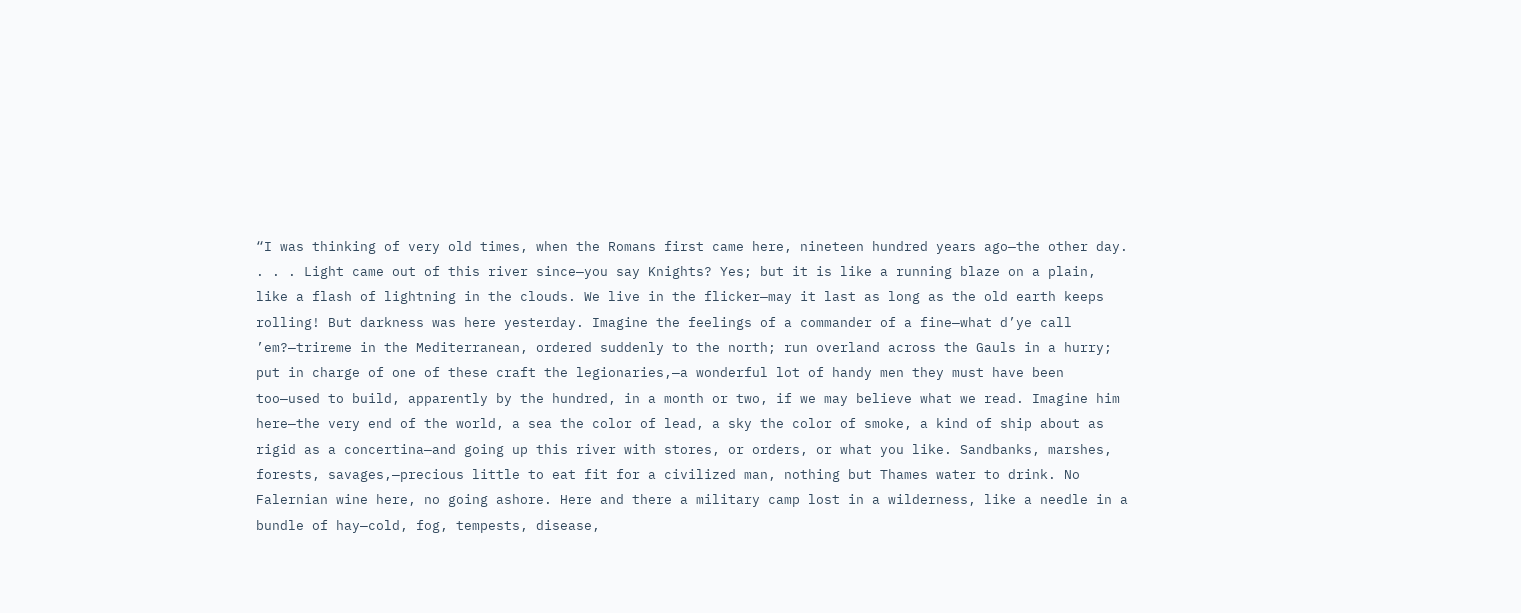“I was thinking of very old times, when the Romans first came here, nineteen hundred years ago—the other day. . . . Light came out of this river since—you say Knights? Yes; but it is like a running blaze on a plain, like a flash of lightning in the clouds. We live in the flicker—may it last as long as the old earth keeps rolling! But darkness was here yesterday. Imagine the feelings of a commander of a fine—what d’ye call ’em?—trireme in the Mediterranean, ordered suddenly to the north; run overland across the Gauls in a hurry; put in charge of one of these craft the legionaries,—a wonderful lot of handy men they must have been too—used to build, apparently by the hundred, in a month or two, if we may believe what we read. Imagine him here—the very end of the world, a sea the color of lead, a sky the color of smoke, a kind of ship about as rigid as a concertina—and going up this river with stores, or orders, or what you like. Sandbanks, marshes, forests, savages,—precious little to eat fit for a civilized man, nothing but Thames water to drink. No Falernian wine here, no going ashore. Here and there a military camp lost in a wilderness, like a needle in a bundle of hay—cold, fog, tempests, disease,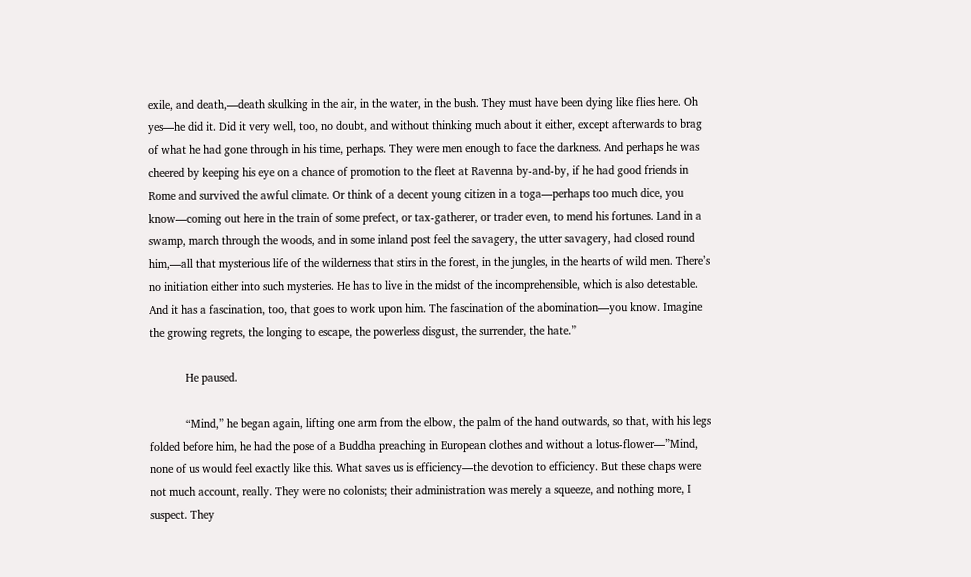exile, and death,—death skulking in the air, in the water, in the bush. They must have been dying like flies here. Oh yes—he did it. Did it very well, too, no doubt, and without thinking much about it either, except afterwards to brag of what he had gone through in his time, perhaps. They were men enough to face the darkness. And perhaps he was cheered by keeping his eye on a chance of promotion to the fleet at Ravenna by-and-by, if he had good friends in Rome and survived the awful climate. Or think of a decent young citizen in a toga—perhaps too much dice, you know—coming out here in the train of some prefect, or tax-gatherer, or trader even, to mend his fortunes. Land in a swamp, march through the woods, and in some inland post feel the savagery, the utter savagery, had closed round him,—all that mysterious life of the wilderness that stirs in the forest, in the jungles, in the hearts of wild men. There’s no initiation either into such mysteries. He has to live in the midst of the incomprehensible, which is also detestable. And it has a fascination, too, that goes to work upon him. The fascination of the abomination—you know. Imagine the growing regrets, the longing to escape, the powerless disgust, the surrender, the hate.”

            He paused.

            “Mind,” he began again, lifting one arm from the elbow, the palm of the hand outwards, so that, with his legs folded before him, he had the pose of a Buddha preaching in European clothes and without a lotus-flower—”Mind, none of us would feel exactly like this. What saves us is efficiency—the devotion to efficiency. But these chaps were not much account, really. They were no colonists; their administration was merely a squeeze, and nothing more, I suspect. They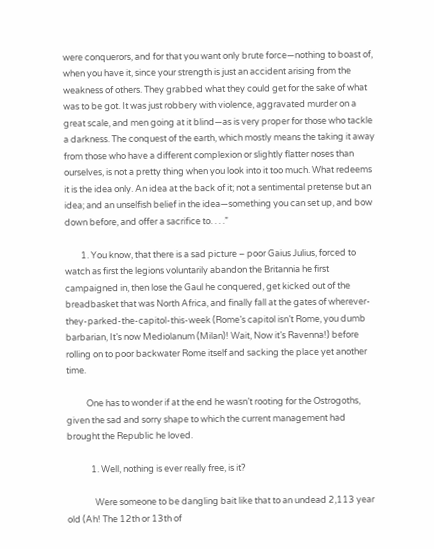were conquerors, and for that you want only brute force—nothing to boast of, when you have it, since your strength is just an accident arising from the weakness of others. They grabbed what they could get for the sake of what was to be got. It was just robbery with violence, aggravated murder on a great scale, and men going at it blind—as is very proper for those who tackle a darkness. The conquest of the earth, which mostly means the taking it away from those who have a different complexion or slightly flatter noses than ourselves, is not a pretty thing when you look into it too much. What redeems it is the idea only. An idea at the back of it; not a sentimental pretense but an idea; and an unselfish belief in the idea—something you can set up, and bow down before, and offer a sacrifice to. . . .”

        1. You know, that there is a sad picture – poor Gaius Julius, forced to watch as first the legions voluntarily abandon the Britannia he first campaigned in, then lose the Gaul he conquered, get kicked out of the breadbasket that was North Africa, and finally fall at the gates of wherever-they-parked-the-capitol-this-week (Rome’s capitol isn’t Rome, you dumb barbarian, It’s now Mediolanum (Milan)! Wait, Now it’s Ravenna!) before rolling on to poor backwater Rome itself and sacking the place yet another time.

          One has to wonder if at the end he wasn’t rooting for the Ostrogoths, given the sad and sorry shape to which the current management had brought the Republic he loved.

            1. Well, nothing is ever really free, is it?

              Were someone to be dangling bait like that to an undead 2,113 year old (Ah! The 12th or 13th of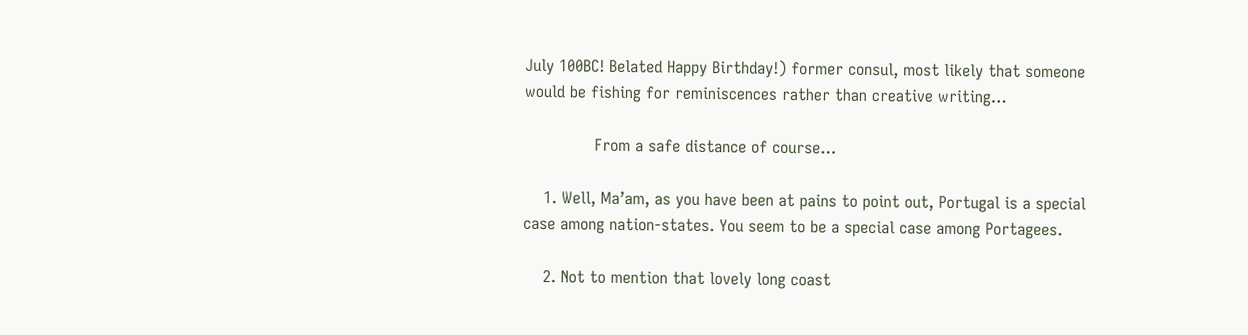July 100BC! Belated Happy Birthday!) former consul, most likely that someone would be fishing for reminiscences rather than creative writing…

              From a safe distance of course…

    1. Well, Ma’am, as you have been at pains to point out, Portugal is a special case among nation-states. You seem to be a special case among Portagees.

    2. Not to mention that lovely long coast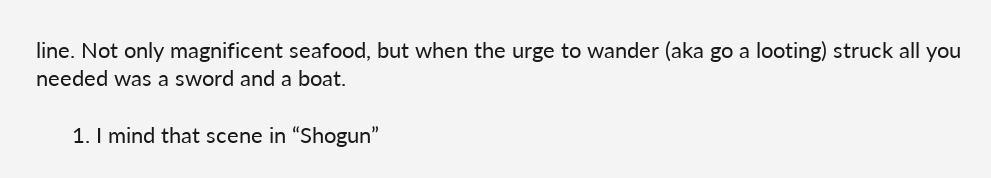line. Not only magnificent seafood, but when the urge to wander (aka go a looting) struck all you needed was a sword and a boat.

      1. I mind that scene in “Shogun”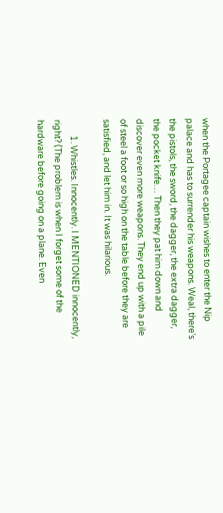when the Portagee captain wishes to enter the Nip palace and has to surrender his weapons. Weal, there’s the pistols, the sword, the dagger, the extra dagger, the pocket knife… Then they pat him down and discover even more weapons. They end up with a pile of steel a foot or so high on the table before they are satisfied, and let him in. It was hilarious.

        1. Whistles. Innocently. I MENTIONED innocently, right? (The problem is when I forget some of the hardware before going on a plane. Even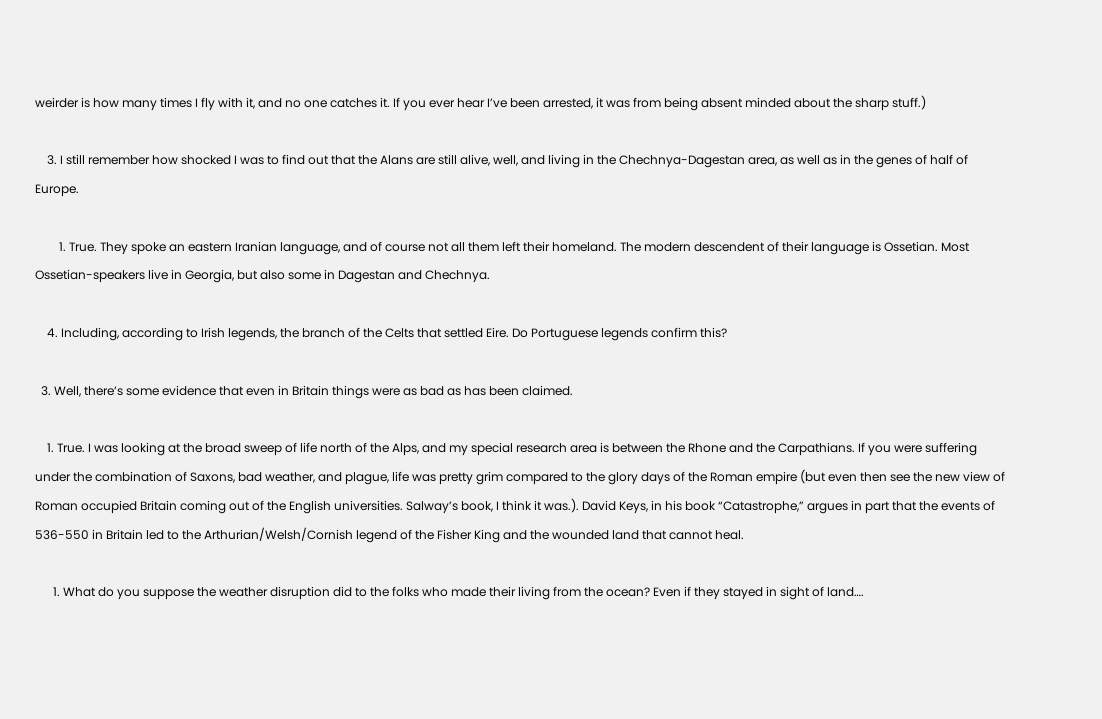weirder is how many times I fly with it, and no one catches it. If you ever hear I’ve been arrested, it was from being absent minded about the sharp stuff.)

    3. I still remember how shocked I was to find out that the Alans are still alive, well, and living in the Chechnya-Dagestan area, as well as in the genes of half of Europe.

        1. True. They spoke an eastern Iranian language, and of course not all them left their homeland. The modern descendent of their language is Ossetian. Most Ossetian-speakers live in Georgia, but also some in Dagestan and Chechnya.

    4. Including, according to Irish legends, the branch of the Celts that settled Eire. Do Portuguese legends confirm this?

  3. Well, there’s some evidence that even in Britain things were as bad as has been claimed.

    1. True. I was looking at the broad sweep of life north of the Alps, and my special research area is between the Rhone and the Carpathians. If you were suffering under the combination of Saxons, bad weather, and plague, life was pretty grim compared to the glory days of the Roman empire (but even then see the new view of Roman occupied Britain coming out of the English universities. Salway’s book, I think it was.). David Keys, in his book “Catastrophe,” argues in part that the events of 536-550 in Britain led to the Arthurian/Welsh/Cornish legend of the Fisher King and the wounded land that cannot heal.

      1. What do you suppose the weather disruption did to the folks who made their living from the ocean? Even if they stayed in sight of land….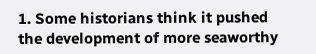1. Some historians think it pushed the development of more seaworthy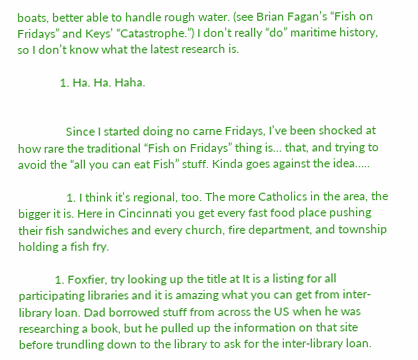boats, better able to handle rough water. (see Brian Fagan’s “Fish on Fridays” and Keys’ “Catastrophe.”) I don’t really “do” maritime history, so I don’t know what the latest research is.

              1. Ha. Ha. Haha.


                Since I started doing no carne Fridays, I’ve been shocked at how rare the traditional “Fish on Fridays” thing is… that, and trying to avoid the “all you can eat Fish” stuff. Kinda goes against the idea…..

                1. I think it’s regional, too. The more Catholics in the area, the bigger it is. Here in Cincinnati you get every fast food place pushing their fish sandwiches and every church, fire department, and township holding a fish fry.

            1. Foxfier, try looking up the title at It is a listing for all participating libraries and it is amazing what you can get from inter-library loan. Dad borrowed stuff from across the US when he was researching a book, but he pulled up the information on that site before trundling down to the library to ask for the inter-library loan.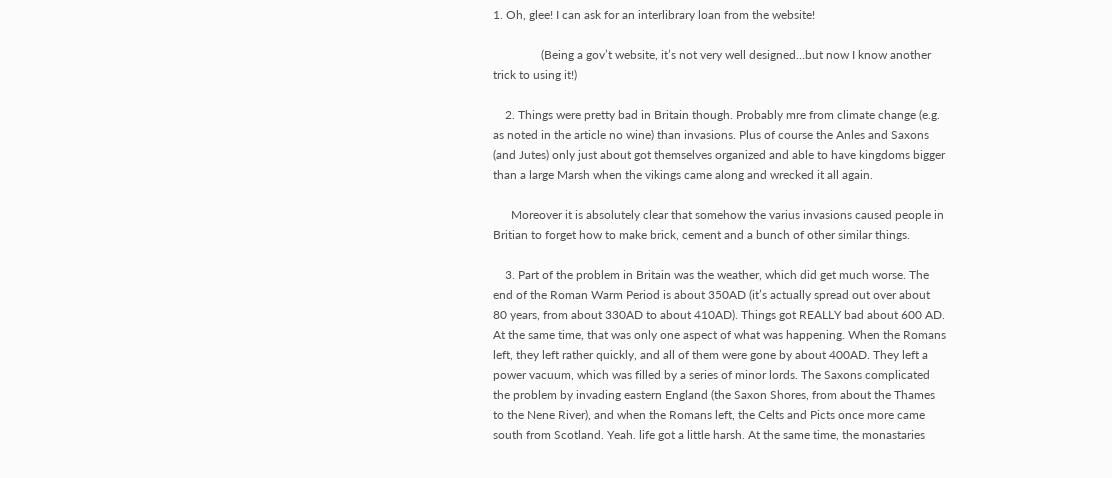1. Oh, glee! I can ask for an interlibrary loan from the website!

                (Being a gov’t website, it’s not very well designed…but now I know another trick to using it!)

    2. Things were pretty bad in Britain though. Probably mre from climate change (e.g. as noted in the article no wine) than invasions. Plus of course the Anles and Saxons (and Jutes) only just about got themselves organized and able to have kingdoms bigger than a large Marsh when the vikings came along and wrecked it all again.

      Moreover it is absolutely clear that somehow the varius invasions caused people in Britian to forget how to make brick, cement and a bunch of other similar things.

    3. Part of the problem in Britain was the weather, which did get much worse. The end of the Roman Warm Period is about 350AD (it’s actually spread out over about 80 years, from about 330AD to about 410AD). Things got REALLY bad about 600 AD. At the same time, that was only one aspect of what was happening. When the Romans left, they left rather quickly, and all of them were gone by about 400AD. They left a power vacuum, which was filled by a series of minor lords. The Saxons complicated the problem by invading eastern England (the Saxon Shores, from about the Thames to the Nene River), and when the Romans left, the Celts and Picts once more came south from Scotland. Yeah. life got a little harsh. At the same time, the monastaries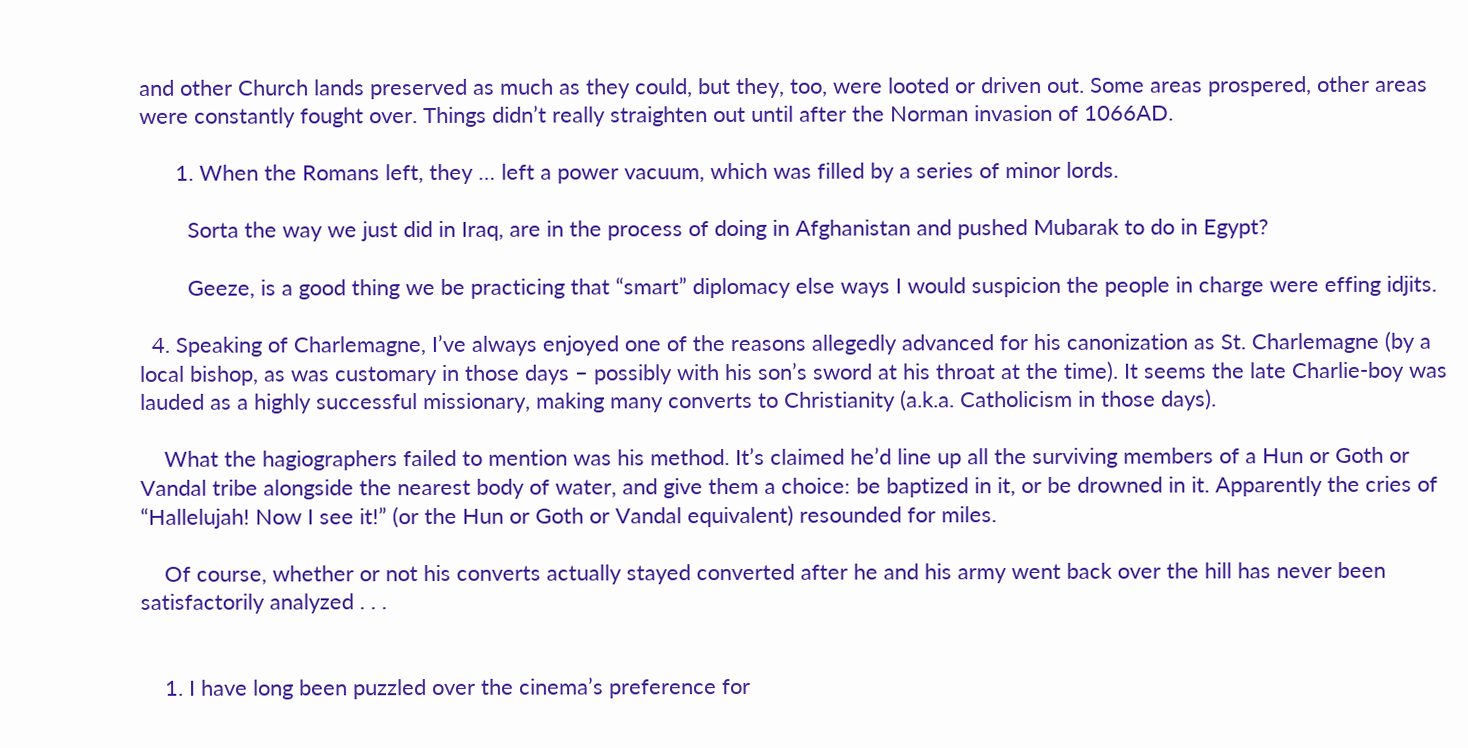and other Church lands preserved as much as they could, but they, too, were looted or driven out. Some areas prospered, other areas were constantly fought over. Things didn’t really straighten out until after the Norman invasion of 1066AD.

      1. When the Romans left, they … left a power vacuum, which was filled by a series of minor lords.

        Sorta the way we just did in Iraq, are in the process of doing in Afghanistan and pushed Mubarak to do in Egypt?

        Geeze, is a good thing we be practicing that “smart” diplomacy else ways I would suspicion the people in charge were effing idjits.

  4. Speaking of Charlemagne, I’ve always enjoyed one of the reasons allegedly advanced for his canonization as St. Charlemagne (by a local bishop, as was customary in those days – possibly with his son’s sword at his throat at the time). It seems the late Charlie-boy was lauded as a highly successful missionary, making many converts to Christianity (a.k.a. Catholicism in those days).

    What the hagiographers failed to mention was his method. It’s claimed he’d line up all the surviving members of a Hun or Goth or Vandal tribe alongside the nearest body of water, and give them a choice: be baptized in it, or be drowned in it. Apparently the cries of “Hallelujah! Now I see it!” (or the Hun or Goth or Vandal equivalent) resounded for miles.

    Of course, whether or not his converts actually stayed converted after he and his army went back over the hill has never been satisfactorily analyzed . . .


    1. I have long been puzzled over the cinema’s preference for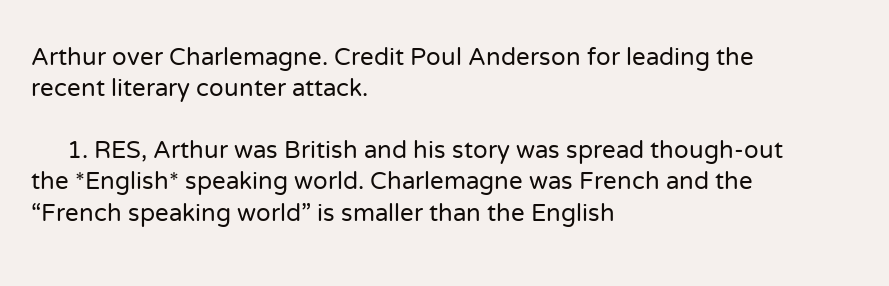Arthur over Charlemagne. Credit Poul Anderson for leading the recent literary counter attack.

      1. RES, Arthur was British and his story was spread though-out the *English* speaking world. Charlemagne was French and the “French speaking world” is smaller than the English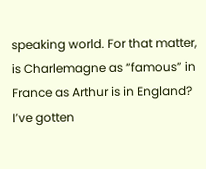speaking world. For that matter, is Charlemagne as “famous” in France as Arthur is in England? I’ve gotten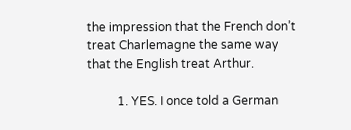the impression that the French don’t treat Charlemagne the same way that the English treat Arthur.

          1. YES. I once told a German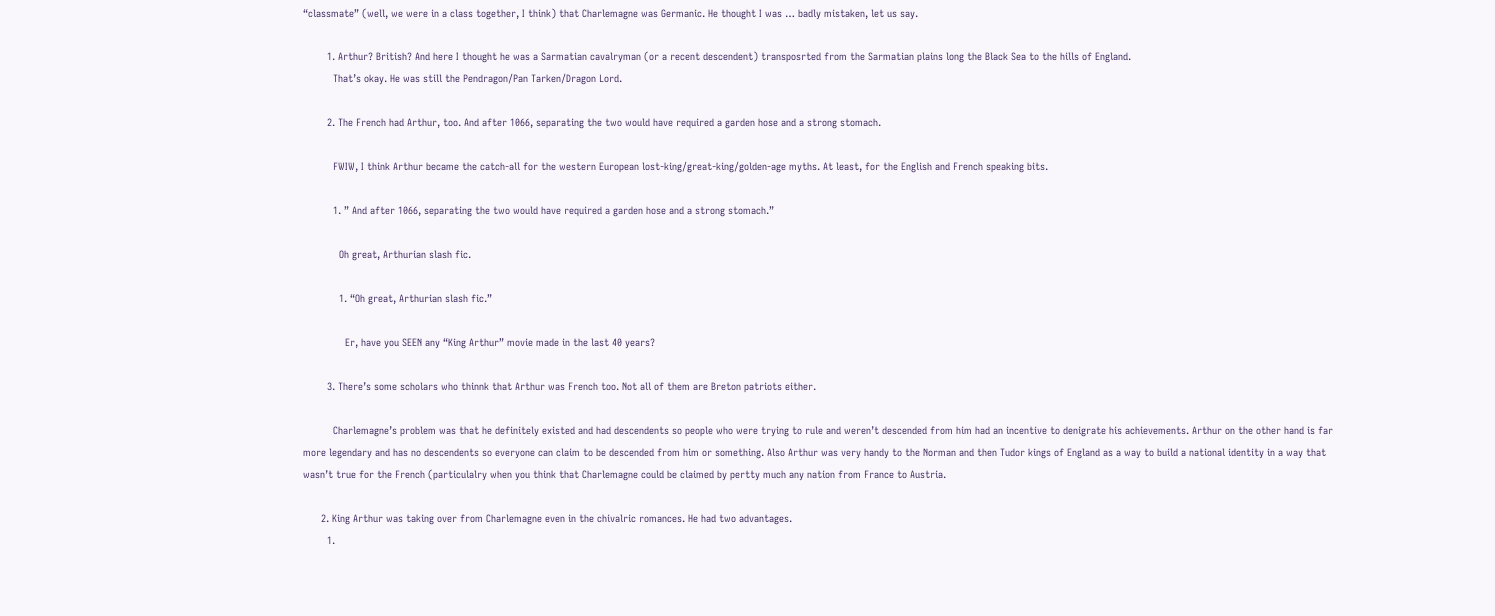“classmate” (well, we were in a class together, I think) that Charlemagne was Germanic. He thought I was … badly mistaken, let us say.

        1. Arthur? British? And here I thought he was a Sarmatian cavalryman (or a recent descendent) transposrted from the Sarmatian plains long the Black Sea to the hills of England.
          That’s okay. He was still the Pendragon/Pan Tarken/Dragon Lord.

        2. The French had Arthur, too. And after 1066, separating the two would have required a garden hose and a strong stomach.

          FWIW, I think Arthur became the catch-all for the western European lost-king/great-king/golden-age myths. At least, for the English and French speaking bits.

          1. ” And after 1066, separating the two would have required a garden hose and a strong stomach.”

            Oh great, Arthurian slash fic.

            1. “Oh great, Arthurian slash fic.”

              Er, have you SEEN any “King Arthur” movie made in the last 40 years?

        3. There’s some scholars who thinnk that Arthur was French too. Not all of them are Breton patriots either.

          Charlemagne’s problem was that he definitely existed and had descendents so people who were trying to rule and weren’t descended from him had an incentive to denigrate his achievements. Arthur on the other hand is far more legendary and has no descendents so everyone can claim to be descended from him or something. Also Arthur was very handy to the Norman and then Tudor kings of England as a way to build a national identity in a way that wasn’t true for the French (particulalry when you think that Charlemagne could be claimed by pertty much any nation from France to Austria.

      2. King Arthur was taking over from Charlemagne even in the chivalric romances. He had two advantages.
        1.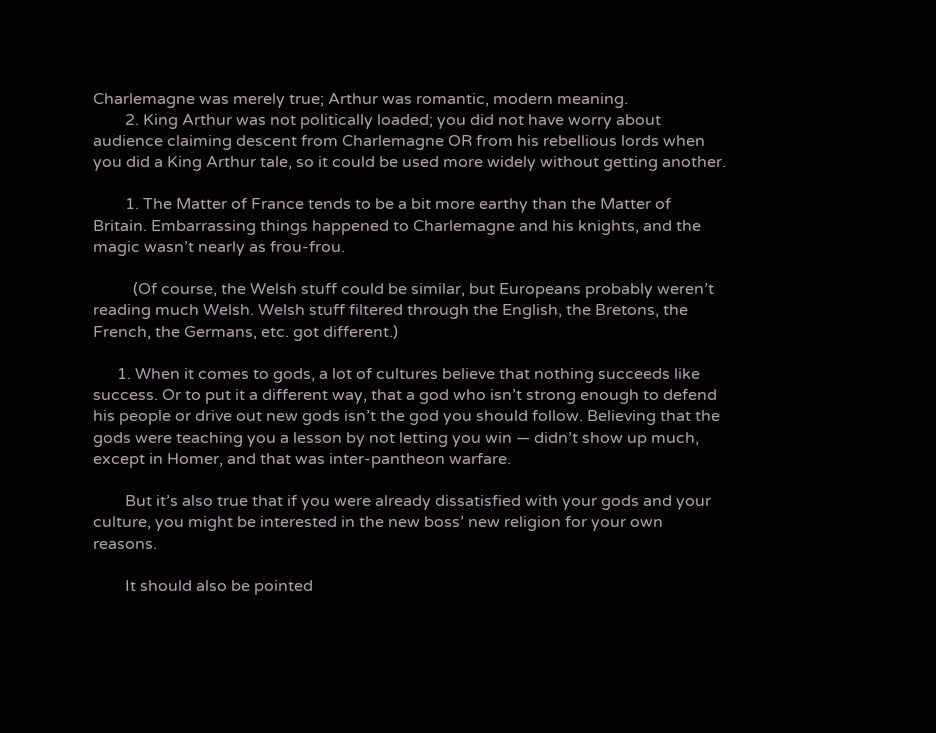Charlemagne was merely true; Arthur was romantic, modern meaning.
        2. King Arthur was not politically loaded; you did not have worry about audience claiming descent from Charlemagne OR from his rebellious lords when you did a King Arthur tale, so it could be used more widely without getting another.

        1. The Matter of France tends to be a bit more earthy than the Matter of Britain. Embarrassing things happened to Charlemagne and his knights, and the magic wasn’t nearly as frou-frou.

          (Of course, the Welsh stuff could be similar, but Europeans probably weren’t reading much Welsh. Welsh stuff filtered through the English, the Bretons, the French, the Germans, etc. got different.)

      1. When it comes to gods, a lot of cultures believe that nothing succeeds like success. Or to put it a different way, that a god who isn’t strong enough to defend his people or drive out new gods isn’t the god you should follow. Believing that the gods were teaching you a lesson by not letting you win — didn’t show up much, except in Homer, and that was inter-pantheon warfare.

        But it’s also true that if you were already dissatisfied with your gods and your culture, you might be interested in the new boss’ new religion for your own reasons.

        It should also be pointed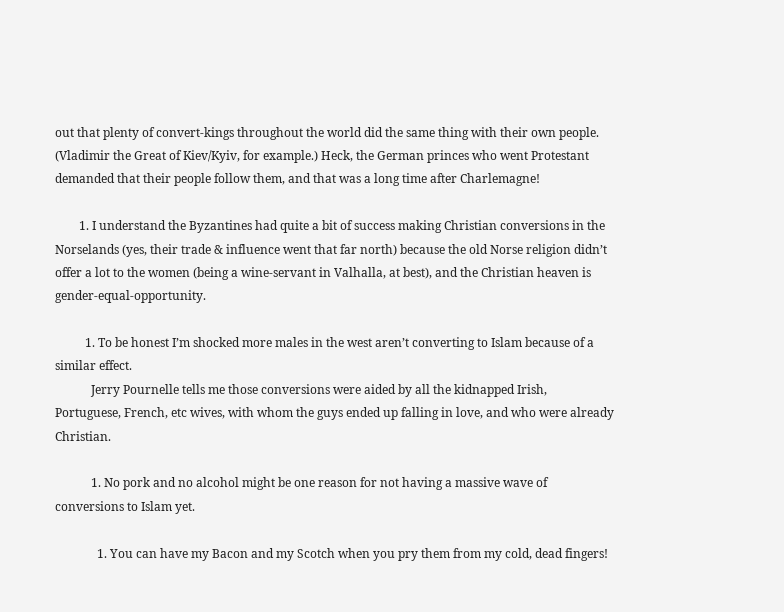out that plenty of convert-kings throughout the world did the same thing with their own people. (Vladimir the Great of Kiev/Kyiv, for example.) Heck, the German princes who went Protestant demanded that their people follow them, and that was a long time after Charlemagne!

        1. I understand the Byzantines had quite a bit of success making Christian conversions in the Norselands (yes, their trade & influence went that far north) because the old Norse religion didn’t offer a lot to the women (being a wine-servant in Valhalla, at best), and the Christian heaven is gender-equal-opportunity.

          1. To be honest I’m shocked more males in the west aren’t converting to Islam because of a similar effect.
            Jerry Pournelle tells me those conversions were aided by all the kidnapped Irish, Portuguese, French, etc wives, with whom the guys ended up falling in love, and who were already Christian.

            1. No pork and no alcohol might be one reason for not having a massive wave of conversions to Islam yet.

              1. You can have my Bacon and my Scotch when you pry them from my cold, dead fingers!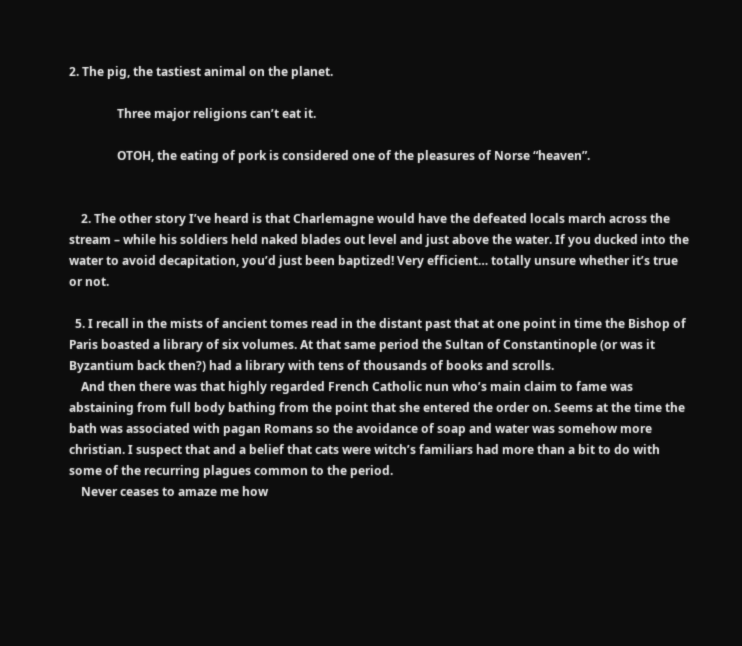2. The pig, the tastiest animal on the planet.

                Three major religions can’t eat it.

                OTOH, the eating of pork is considered one of the pleasures of Norse “heaven”.


    2. The other story I’ve heard is that Charlemagne would have the defeated locals march across the stream – while his soldiers held naked blades out level and just above the water. If you ducked into the water to avoid decapitation, you’d just been baptized! Very efficient… totally unsure whether it’s true or not.

  5. I recall in the mists of ancient tomes read in the distant past that at one point in time the Bishop of Paris boasted a library of six volumes. At that same period the Sultan of Constantinople (or was it Byzantium back then?) had a library with tens of thousands of books and scrolls.
    And then there was that highly regarded French Catholic nun who’s main claim to fame was abstaining from full body bathing from the point that she entered the order on. Seems at the time the bath was associated with pagan Romans so the avoidance of soap and water was somehow more christian. I suspect that and a belief that cats were witch’s familiars had more than a bit to do with some of the recurring plagues common to the period.
    Never ceases to amaze me how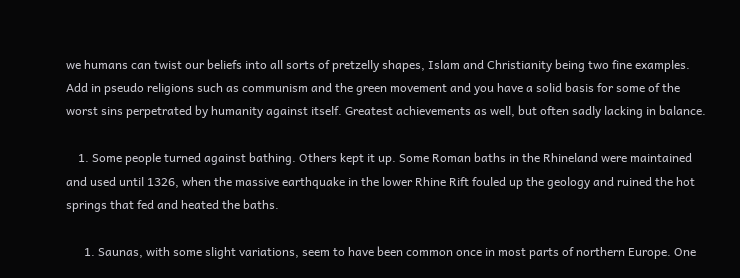we humans can twist our beliefs into all sorts of pretzelly shapes, Islam and Christianity being two fine examples. Add in pseudo religions such as communism and the green movement and you have a solid basis for some of the worst sins perpetrated by humanity against itself. Greatest achievements as well, but often sadly lacking in balance.

    1. Some people turned against bathing. Others kept it up. Some Roman baths in the Rhineland were maintained and used until 1326, when the massive earthquake in the lower Rhine Rift fouled up the geology and ruined the hot springs that fed and heated the baths.

      1. Saunas, with some slight variations, seem to have been common once in most parts of northern Europe. One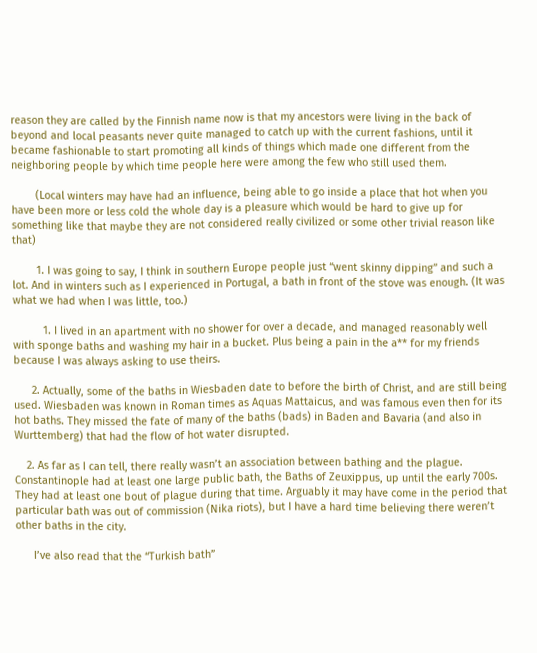reason they are called by the Finnish name now is that my ancestors were living in the back of beyond and local peasants never quite managed to catch up with the current fashions, until it became fashionable to start promoting all kinds of things which made one different from the neighboring people by which time people here were among the few who still used them.

        (Local winters may have had an influence, being able to go inside a place that hot when you have been more or less cold the whole day is a pleasure which would be hard to give up for something like that maybe they are not considered really civilized or some other trivial reason like that)

        1. I was going to say, I think in southern Europe people just “went skinny dipping” and such a lot. And in winters such as I experienced in Portugal, a bath in front of the stove was enough. (It was what we had when I was little, too.)

          1. I lived in an apartment with no shower for over a decade, and managed reasonably well with sponge baths and washing my hair in a bucket. Plus being a pain in the a** for my friends because I was always asking to use theirs.

      2. Actually, some of the baths in Wiesbaden date to before the birth of Christ, and are still being used. Wiesbaden was known in Roman times as Aquas Mattaicus, and was famous even then for its hot baths. They missed the fate of many of the baths (bads) in Baden and Bavaria (and also in Wurttemberg) that had the flow of hot water disrupted.

    2. As far as I can tell, there really wasn’t an association between bathing and the plague. Constantinople had at least one large public bath, the Baths of Zeuxippus, up until the early 700s. They had at least one bout of plague during that time. Arguably it may have come in the period that particular bath was out of commission (Nika riots), but I have a hard time believing there weren’t other baths in the city.

      I’ve also read that the “Turkish bath”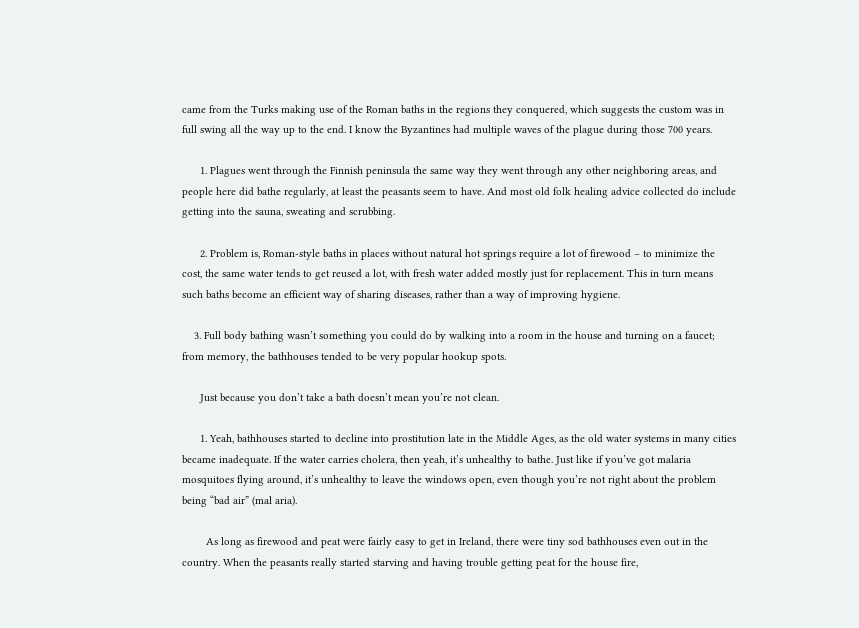came from the Turks making use of the Roman baths in the regions they conquered, which suggests the custom was in full swing all the way up to the end. I know the Byzantines had multiple waves of the plague during those 700 years.

      1. Plagues went through the Finnish peninsula the same way they went through any other neighboring areas, and people here did bathe regularly, at least the peasants seem to have. And most old folk healing advice collected do include getting into the sauna, sweating and scrubbing.

      2. Problem is, Roman-style baths in places without natural hot springs require a lot of firewood – to minimize the cost, the same water tends to get reused a lot, with fresh water added mostly just for replacement. This in turn means such baths become an efficient way of sharing diseases, rather than a way of improving hygiene.

    3. Full body bathing wasn’t something you could do by walking into a room in the house and turning on a faucet; from memory, the bathhouses tended to be very popular hookup spots.

      Just because you don’t take a bath doesn’t mean you’re not clean.

      1. Yeah, bathhouses started to decline into prostitution late in the Middle Ages, as the old water systems in many cities became inadequate. If the water carries cholera, then yeah, it’s unhealthy to bathe. Just like if you’ve got malaria mosquitoes flying around, it’s unhealthy to leave the windows open, even though you’re not right about the problem being “bad air” (mal aria).

        As long as firewood and peat were fairly easy to get in Ireland, there were tiny sod bathhouses even out in the country. When the peasants really started starving and having trouble getting peat for the house fire,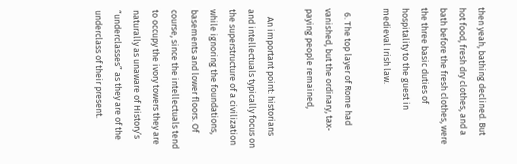then yeah, bathing declined. But hot food, fresh dry clothes, and a bath before the fresh clothes, were the three basic duties of hospitality to the guest in medieval Irish law.

  6. The top layer of Rome had vanished, but the ordinary, tax-paying people remained,

    An important point: historians and intellectuals typically focus on the superstructure of a civilization while ignoring the foundations, basements and lower floors. Of course, since the intellectuals tend to occupy the ivory towers they are naturally as unaware of History’s “underclasses” as they are of the underclass of their present.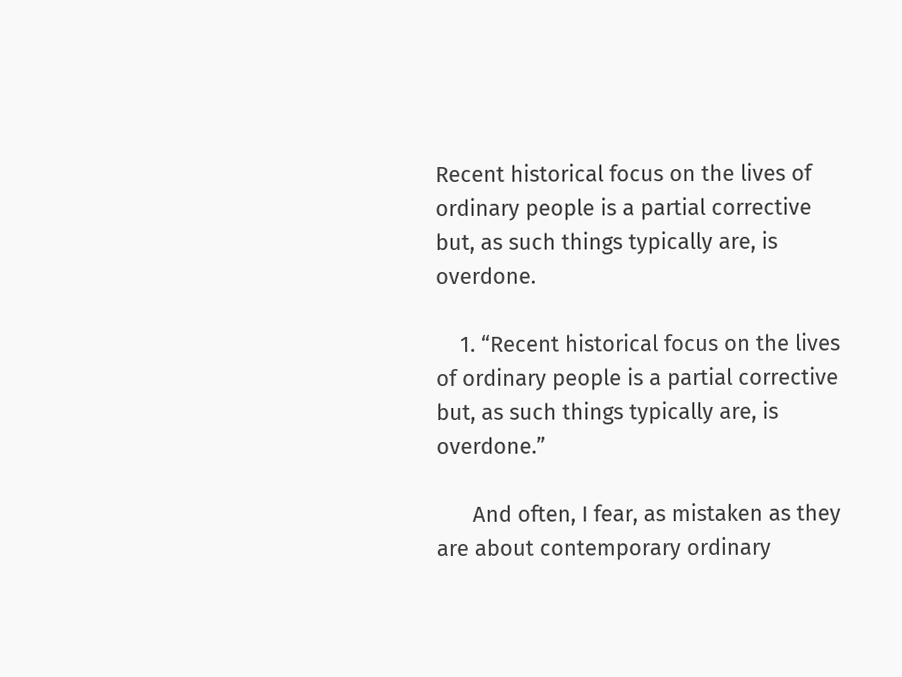Recent historical focus on the lives of ordinary people is a partial corrective but, as such things typically are, is overdone.

    1. “Recent historical focus on the lives of ordinary people is a partial corrective but, as such things typically are, is overdone.”

      And often, I fear, as mistaken as they are about contemporary ordinary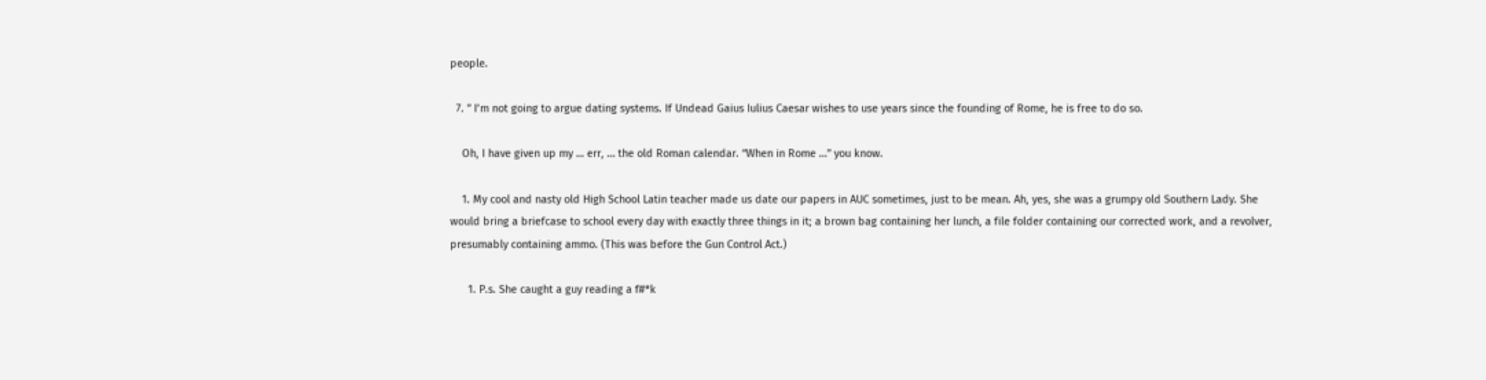people.

  7. ” I’m not going to argue dating systems. If Undead Gaius Iulius Caesar wishes to use years since the founding of Rome, he is free to do so.

    Oh, I have given up my … err, … the old Roman calendar. “When in Rome …” you know.

    1. My cool and nasty old High School Latin teacher made us date our papers in AUC sometimes, just to be mean. Ah, yes, she was a grumpy old Southern Lady. She would bring a briefcase to school every day with exactly three things in it; a brown bag containing her lunch, a file folder containing our corrected work, and a revolver, presumably containing ammo. (This was before the Gun Control Act.)

      1. P.s. She caught a guy reading a f#*k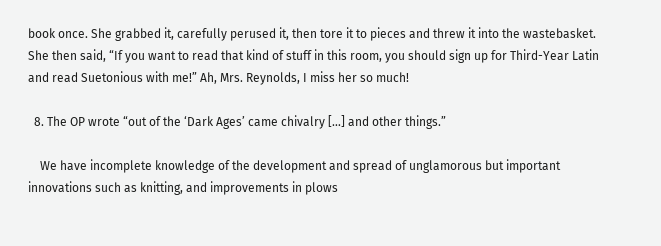book once. She grabbed it, carefully perused it, then tore it to pieces and threw it into the wastebasket. She then said, “If you want to read that kind of stuff in this room, you should sign up for Third-Year Latin and read Suetonious with me!” Ah, Mrs. Reynolds, I miss her so much!

  8. The OP wrote “out of the ‘Dark Ages’ came chivalry […] and other things.”

    We have incomplete knowledge of the development and spread of unglamorous but important innovations such as knitting, and improvements in plows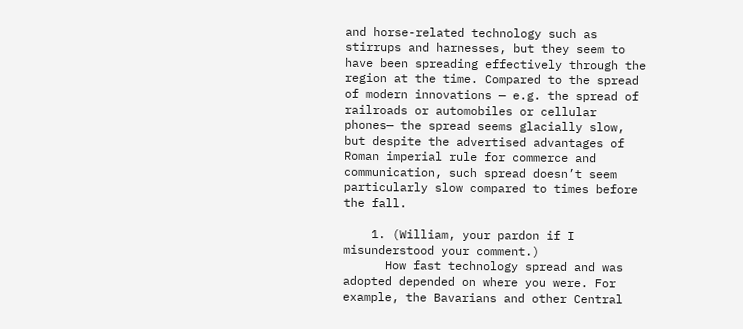and horse-related technology such as stirrups and harnesses, but they seem to have been spreading effectively through the region at the time. Compared to the spread of modern innovations — e.g. the spread of railroads or automobiles or cellular phones— the spread seems glacially slow, but despite the advertised advantages of Roman imperial rule for commerce and communication, such spread doesn’t seem particularly slow compared to times before the fall.

    1. (William, your pardon if I misunderstood your comment.)
      How fast technology spread and was adopted depended on where you were. For example, the Bavarians and other Central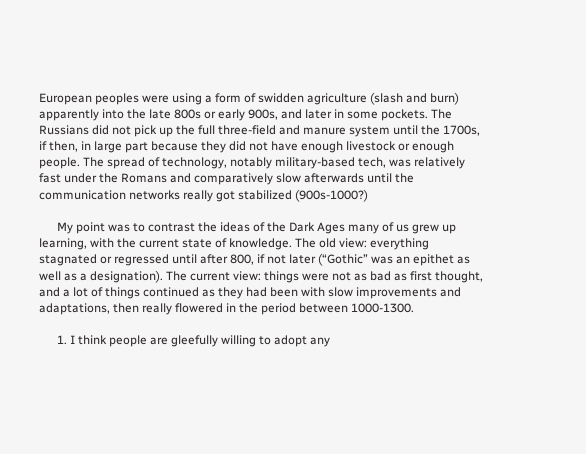European peoples were using a form of swidden agriculture (slash and burn) apparently into the late 800s or early 900s, and later in some pockets. The Russians did not pick up the full three-field and manure system until the 1700s, if then, in large part because they did not have enough livestock or enough people. The spread of technology, notably military-based tech, was relatively fast under the Romans and comparatively slow afterwards until the communication networks really got stabilized (900s-1000?)

      My point was to contrast the ideas of the Dark Ages many of us grew up learning, with the current state of knowledge. The old view: everything stagnated or regressed until after 800, if not later (“Gothic” was an epithet as well as a designation). The current view: things were not as bad as first thought, and a lot of things continued as they had been with slow improvements and adaptations, then really flowered in the period between 1000-1300.

      1. I think people are gleefully willing to adopt any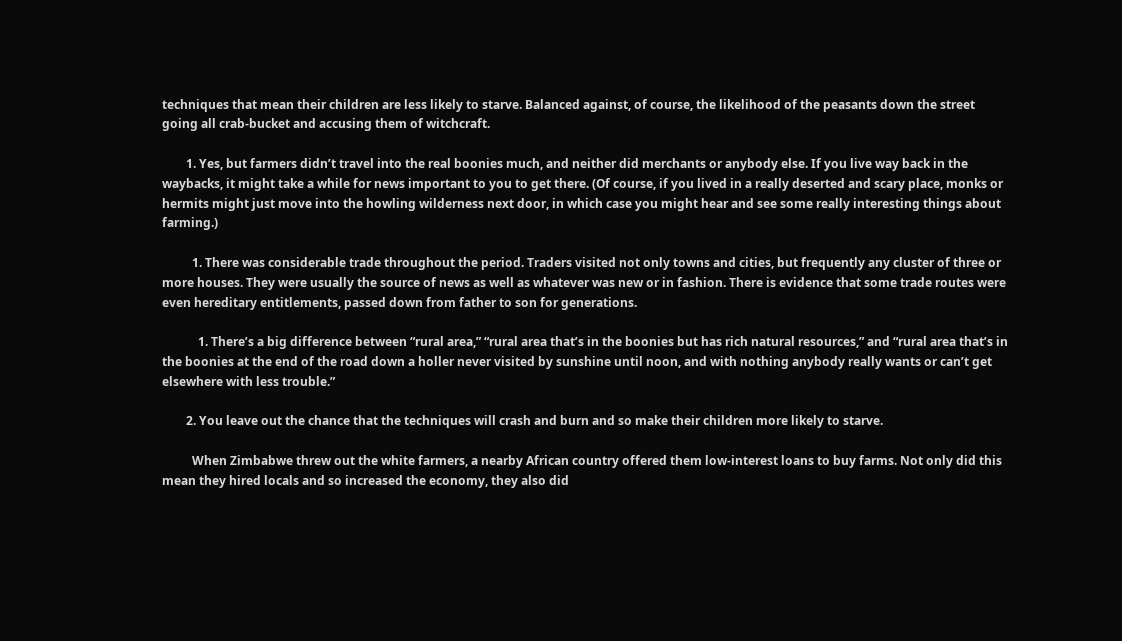techniques that mean their children are less likely to starve. Balanced against, of course, the likelihood of the peasants down the street going all crab-bucket and accusing them of witchcraft.

        1. Yes, but farmers didn’t travel into the real boonies much, and neither did merchants or anybody else. If you live way back in the waybacks, it might take a while for news important to you to get there. (Of course, if you lived in a really deserted and scary place, monks or hermits might just move into the howling wilderness next door, in which case you might hear and see some really interesting things about farming.)

          1. There was considerable trade throughout the period. Traders visited not only towns and cities, but frequently any cluster of three or more houses. They were usually the source of news as well as whatever was new or in fashion. There is evidence that some trade routes were even hereditary entitlements, passed down from father to son for generations.

            1. There’s a big difference between “rural area,” “rural area that’s in the boonies but has rich natural resources,” and “rural area that’s in the boonies at the end of the road down a holler never visited by sunshine until noon, and with nothing anybody really wants or can’t get elsewhere with less trouble.”

        2. You leave out the chance that the techniques will crash and burn and so make their children more likely to starve.

          When Zimbabwe threw out the white farmers, a nearby African country offered them low-interest loans to buy farms. Not only did this mean they hired locals and so increased the economy, they also did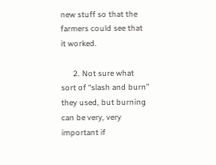new stuff so that the farmers could see that it worked.

      2. Not sure what sort of “slash and burn” they used, but burning can be very, very important if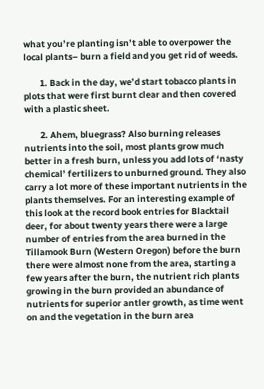what you’re planting isn’t able to overpower the local plants– burn a field and you get rid of weeds.

        1. Back in the day, we’d start tobacco plants in plots that were first burnt clear and then covered with a plastic sheet.

        2. Ahem, bluegrass? Also burning releases nutrients into the soil, most plants grow much better in a fresh burn, unless you add lots of ‘nasty chemical’ fertilizers to unburned ground. They also carry a lot more of these important nutrients in the plants themselves. For an interesting example of this look at the record book entries for Blacktail deer, for about twenty years there were a large number of entries from the area burned in the Tillamook Burn (Western Oregon) before the burn there were almost none from the area, starting a few years after the burn, the nutrient rich plants growing in the burn provided an abundance of nutrients for superior antler growth, as time went on and the vegetation in the burn area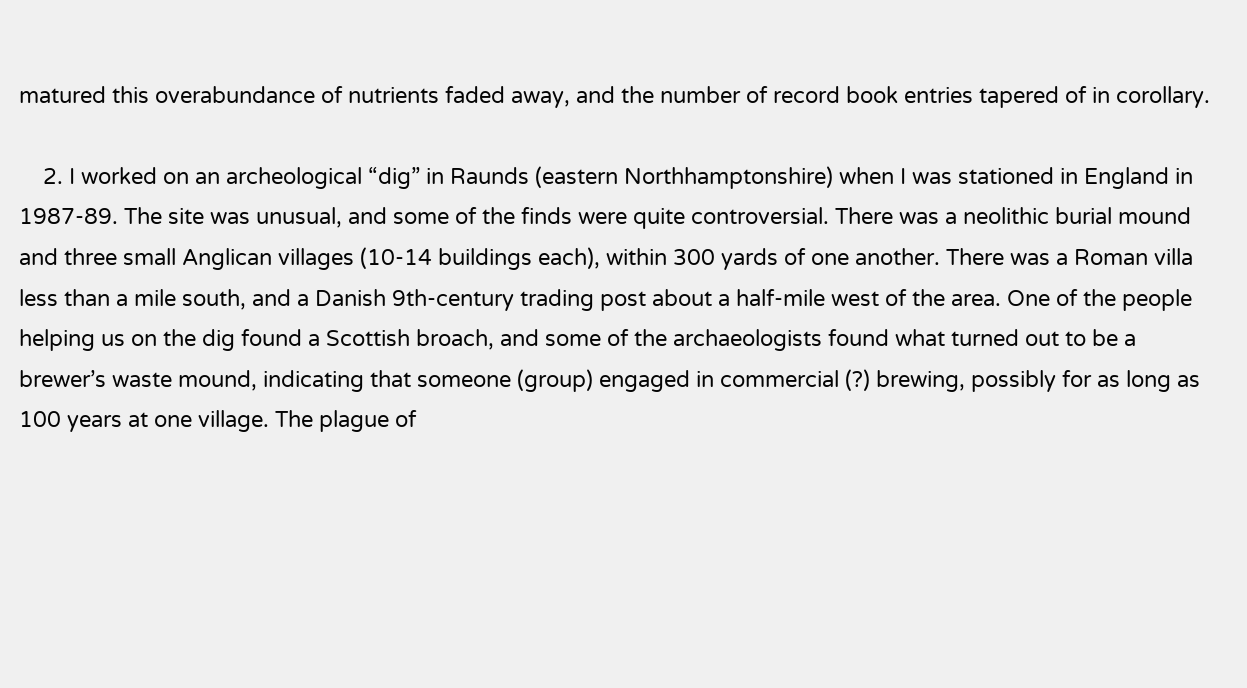matured this overabundance of nutrients faded away, and the number of record book entries tapered of in corollary.

    2. I worked on an archeological “dig” in Raunds (eastern Northhamptonshire) when I was stationed in England in 1987-89. The site was unusual, and some of the finds were quite controversial. There was a neolithic burial mound and three small Anglican villages (10-14 buildings each), within 300 yards of one another. There was a Roman villa less than a mile south, and a Danish 9th-century trading post about a half-mile west of the area. One of the people helping us on the dig found a Scottish broach, and some of the archaeologists found what turned out to be a brewer’s waste mound, indicating that someone (group) engaged in commercial (?) brewing, possibly for as long as 100 years at one village. The plague of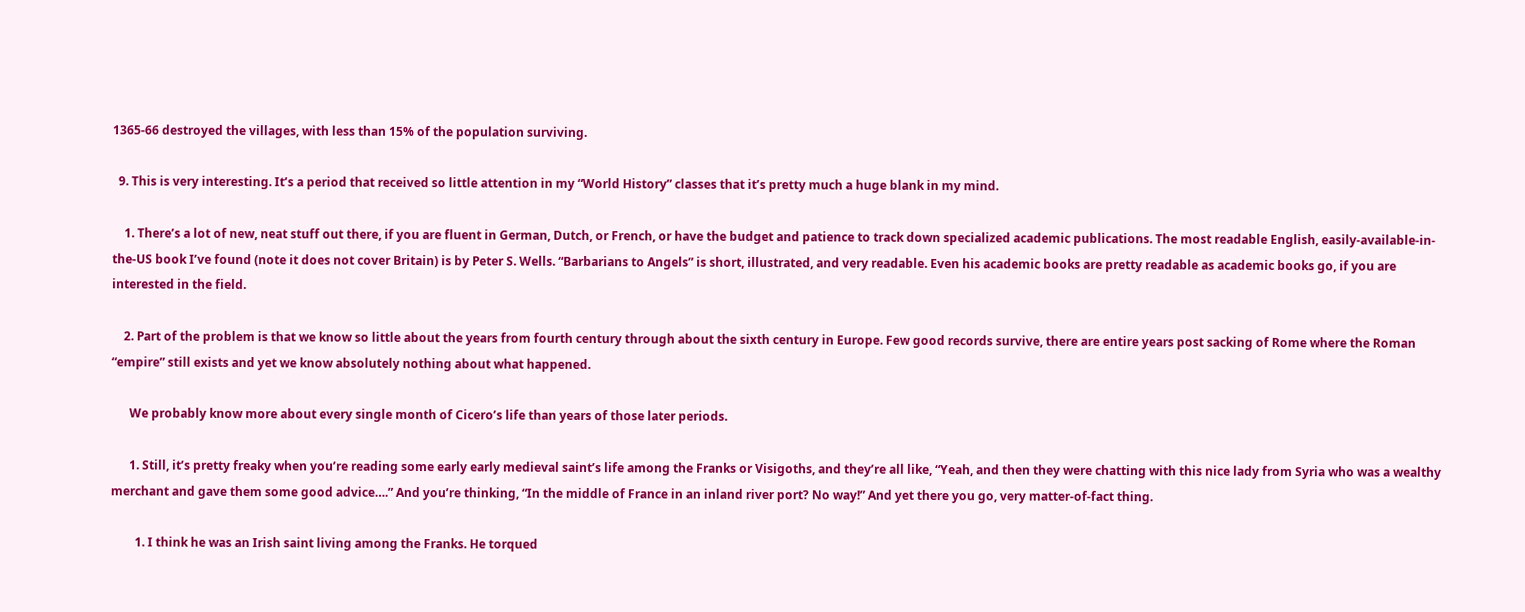1365-66 destroyed the villages, with less than 15% of the population surviving.

  9. This is very interesting. It’s a period that received so little attention in my “World History” classes that it’s pretty much a huge blank in my mind.

    1. There’s a lot of new, neat stuff out there, if you are fluent in German, Dutch, or French, or have the budget and patience to track down specialized academic publications. The most readable English, easily-available-in-the-US book I’ve found (note it does not cover Britain) is by Peter S. Wells. “Barbarians to Angels” is short, illustrated, and very readable. Even his academic books are pretty readable as academic books go, if you are interested in the field.

    2. Part of the problem is that we know so little about the years from fourth century through about the sixth century in Europe. Few good records survive, there are entire years post sacking of Rome where the Roman “empire” still exists and yet we know absolutely nothing about what happened.

      We probably know more about every single month of Cicero’s life than years of those later periods.

      1. Still, it’s pretty freaky when you’re reading some early early medieval saint’s life among the Franks or Visigoths, and they’re all like, “Yeah, and then they were chatting with this nice lady from Syria who was a wealthy merchant and gave them some good advice….” And you’re thinking, “In the middle of France in an inland river port? No way!” And yet there you go, very matter-of-fact thing.

        1. I think he was an Irish saint living among the Franks. He torqued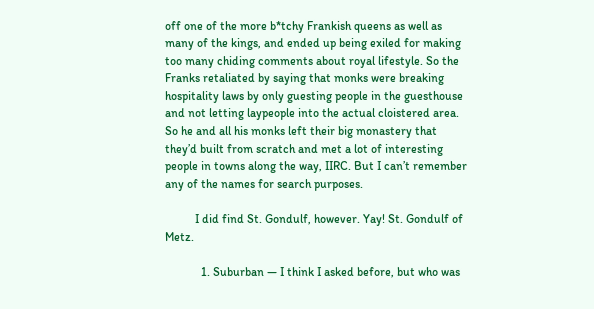off one of the more b*tchy Frankish queens as well as many of the kings, and ended up being exiled for making too many chiding comments about royal lifestyle. So the Franks retaliated by saying that monks were breaking hospitality laws by only guesting people in the guesthouse and not letting laypeople into the actual cloistered area. So he and all his monks left their big monastery that they’d built from scratch and met a lot of interesting people in towns along the way, IIRC. But I can’t remember any of the names for search purposes.

          I did find St. Gondulf, however. Yay! St. Gondulf of Metz.

            1. Suburban — I think I asked before, but who was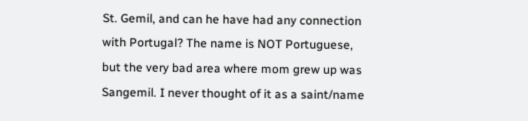St. Gemil, and can he have had any connection with Portugal? The name is NOT Portuguese, but the very bad area where mom grew up was Sangemil. I never thought of it as a saint/name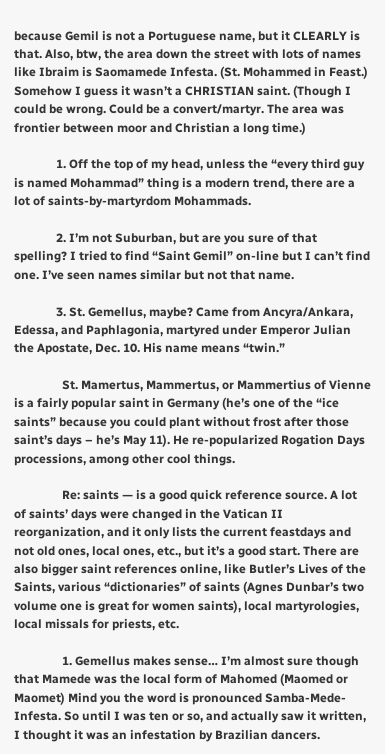because Gemil is not a Portuguese name, but it CLEARLY is that. Also, btw, the area down the street with lots of names like Ibraim is Saomamede Infesta. (St. Mohammed in Feast.) Somehow I guess it wasn’t a CHRISTIAN saint. (Though I could be wrong. Could be a convert/martyr. The area was frontier between moor and Christian a long time.)

              1. Off the top of my head, unless the “every third guy is named Mohammad” thing is a modern trend, there are a lot of saints-by-martyrdom Mohammads.

              2. I’m not Suburban, but are you sure of that spelling? I tried to find “Saint Gemil” on-line but I can’t find one. I’ve seen names similar but not that name.

              3. St. Gemellus, maybe? Came from Ancyra/Ankara, Edessa, and Paphlagonia, martyred under Emperor Julian the Apostate, Dec. 10. His name means “twin.”

                St. Mamertus, Mammertus, or Mammertius of Vienne is a fairly popular saint in Germany (he’s one of the “ice saints” because you could plant without frost after those saint’s days – he’s May 11). He re-popularized Rogation Days processions, among other cool things.

                Re: saints — is a good quick reference source. A lot of saints’ days were changed in the Vatican II reorganization, and it only lists the current feastdays and not old ones, local ones, etc., but it’s a good start. There are also bigger saint references online, like Butler’s Lives of the Saints, various “dictionaries” of saints (Agnes Dunbar’s two volume one is great for women saints), local martyrologies, local missals for priests, etc.

                1. Gemellus makes sense… I’m almost sure though that Mamede was the local form of Mahomed (Maomed or Maomet) Mind you the word is pronounced Samba-Mede-Infesta. So until I was ten or so, and actually saw it written, I thought it was an infestation by Brazilian dancers.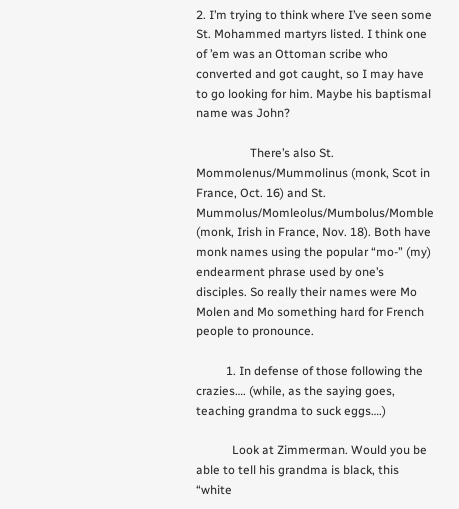2. I’m trying to think where I’ve seen some St. Mohammed martyrs listed. I think one of ’em was an Ottoman scribe who converted and got caught, so I may have to go looking for him. Maybe his baptismal name was John?

                  There’s also St. Mommolenus/Mummolinus (monk, Scot in France, Oct. 16) and St. Mummolus/Momleolus/Mumbolus/Momble (monk, Irish in France, Nov. 18). Both have monk names using the popular “mo-” (my) endearment phrase used by one’s disciples. So really their names were Mo Molen and Mo something hard for French people to pronounce.

          1. In defense of those following the crazies…. (while, as the saying goes, teaching grandma to suck eggs….)

            Look at Zimmerman. Would you be able to tell his grandma is black, this “white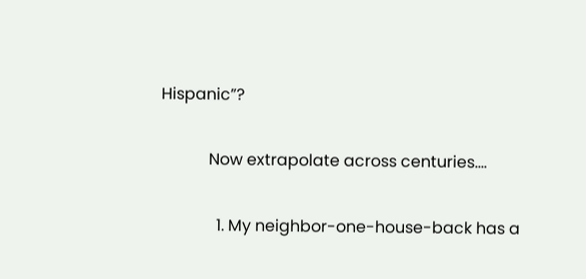Hispanic”?

            Now extrapolate across centuries….

              1. My neighbor-one-house-back has a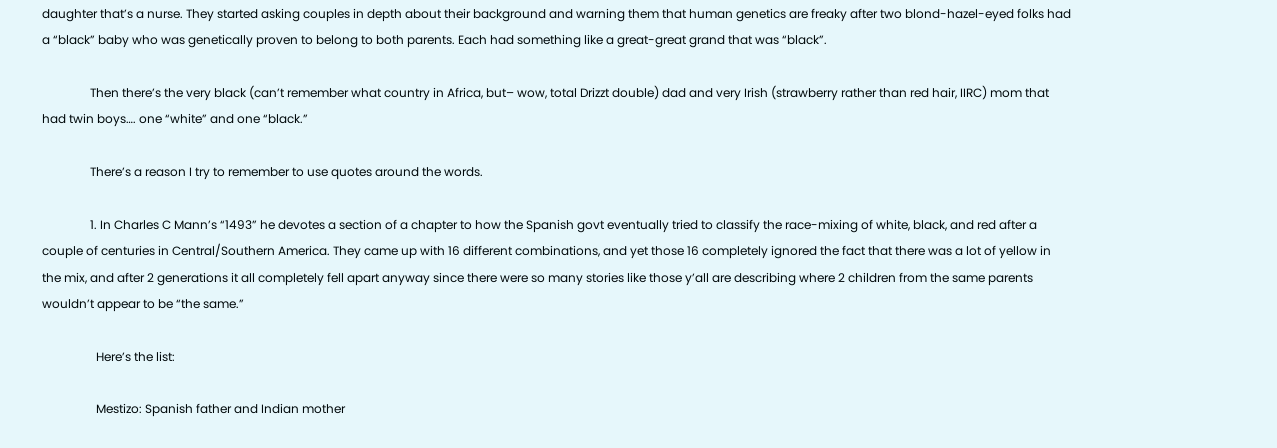daughter that’s a nurse. They started asking couples in depth about their background and warning them that human genetics are freaky after two blond-hazel-eyed folks had a “black” baby who was genetically proven to belong to both parents. Each had something like a great-great grand that was “black”.

                Then there’s the very black (can’t remember what country in Africa, but– wow, total Drizzt double) dad and very Irish (strawberry rather than red hair, IIRC) mom that had twin boys…. one “white” and one “black.”

                There’s a reason I try to remember to use quotes around the words.

                1. In Charles C Mann’s “1493” he devotes a section of a chapter to how the Spanish govt eventually tried to classify the race-mixing of white, black, and red after a couple of centuries in Central/Southern America. They came up with 16 different combinations, and yet those 16 completely ignored the fact that there was a lot of yellow in the mix, and after 2 generations it all completely fell apart anyway since there were so many stories like those y’all are describing where 2 children from the same parents wouldn’t appear to be “the same.”

                  Here’s the list:

                  Mestizo: Spanish father and Indian mother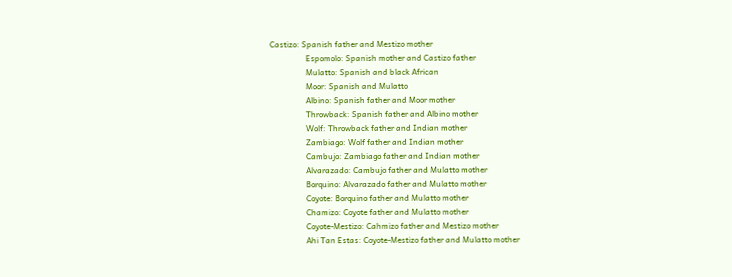Castizo: Spanish father and Mestizo mother
                  Espomolo: Spanish mother and Castizo father
                  Mulatto: Spanish and black African
                  Moor: Spanish and Mulatto
                  Albino: Spanish father and Moor mother
                  Throwback: Spanish father and Albino mother
                  Wolf: Throwback father and Indian mother
                  Zambiago: Wolf father and Indian mother
                  Cambujo: Zambiago father and Indian mother
                  Alvarazado: Cambujo father and Mulatto mother
                  Borquino: Alvarazado father and Mulatto mother
                  Coyote: Borquino father and Mulatto mother
                  Chamizo: Coyote father and Mulatto mother
                  Coyote-Mestizo: Cahmizo father and Mestizo mother
                  Ahi Tan Estas: Coyote-Mestizo father and Mulatto mother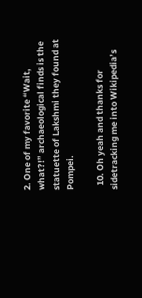2. One of my favorite “Wait, what?!” archaeological finds is the statuette of Lakshmi they found at Pompei.

  10. Oh yeah and thanks for sidetracking me into Wikipedia’s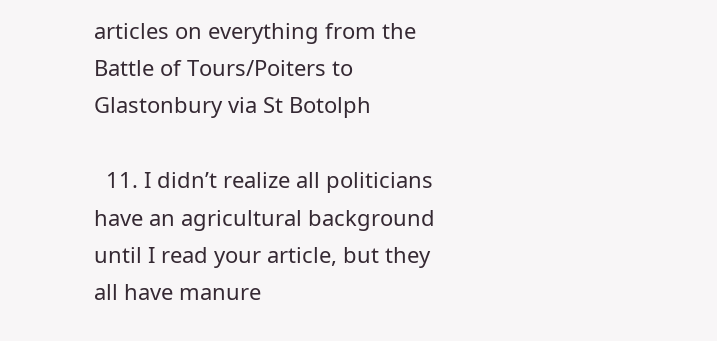articles on everything from the Battle of Tours/Poiters to Glastonbury via St Botolph

  11. I didn’t realize all politicians have an agricultural background until I read your article, but they all have manure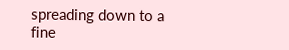spreading down to a fine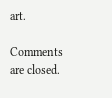art.

Comments are closed.